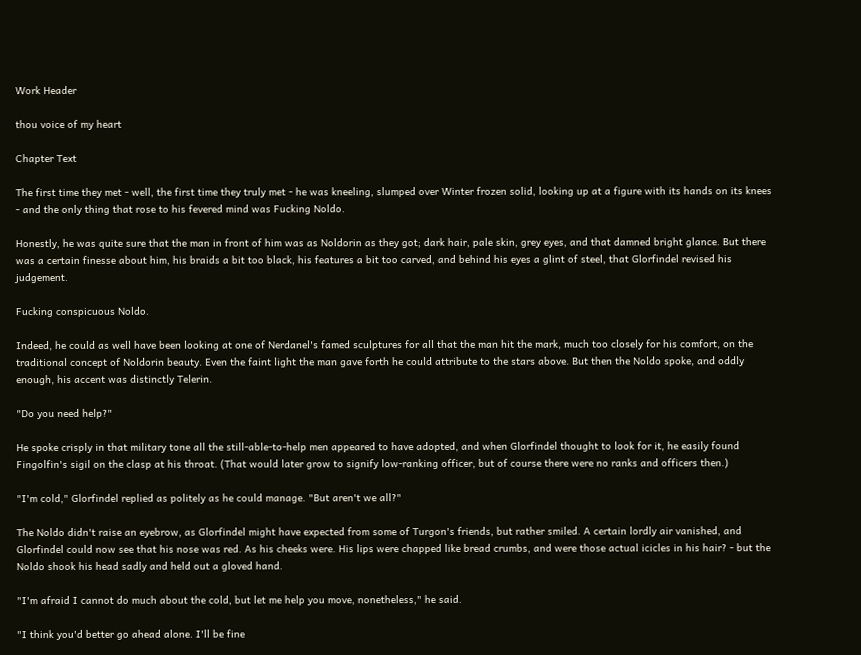Work Header

thou voice of my heart

Chapter Text

The first time they met - well, the first time they truly met - he was kneeling, slumped over Winter frozen solid, looking up at a figure with its hands on its knees - and the only thing that rose to his fevered mind was Fucking Noldo.

Honestly, he was quite sure that the man in front of him was as Noldorin as they got; dark hair, pale skin, grey eyes, and that damned bright glance. But there was a certain finesse about him, his braids a bit too black, his features a bit too carved, and behind his eyes a glint of steel, that Glorfindel revised his judgement.

Fucking conspicuous Noldo.

Indeed, he could as well have been looking at one of Nerdanel's famed sculptures for all that the man hit the mark, much too closely for his comfort, on the traditional concept of Noldorin beauty. Even the faint light the man gave forth he could attribute to the stars above. But then the Noldo spoke, and oddly enough, his accent was distinctly Telerin.

"Do you need help?"

He spoke crisply in that military tone all the still-able-to-help men appeared to have adopted, and when Glorfindel thought to look for it, he easily found Fingolfin's sigil on the clasp at his throat. (That would later grow to signify low-ranking officer, but of course there were no ranks and officers then.)

"I'm cold," Glorfindel replied as politely as he could manage. "But aren't we all?"

The Noldo didn't raise an eyebrow, as Glorfindel might have expected from some of Turgon's friends, but rather smiled. A certain lordly air vanished, and Glorfindel could now see that his nose was red. As his cheeks were. His lips were chapped like bread crumbs, and were those actual icicles in his hair? - but the Noldo shook his head sadly and held out a gloved hand.

"I'm afraid I cannot do much about the cold, but let me help you move, nonetheless," he said.

"I think you'd better go ahead alone. I'll be fine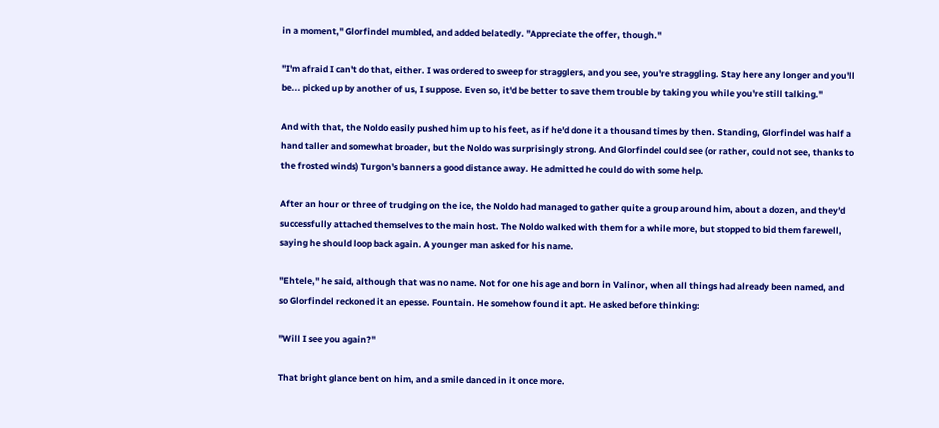in a moment," Glorfindel mumbled, and added belatedly. "Appreciate the offer, though."

"I'm afraid I can't do that, either. I was ordered to sweep for stragglers, and you see, you're straggling. Stay here any longer and you'll be... picked up by another of us, I suppose. Even so, it'd be better to save them trouble by taking you while you're still talking."

And with that, the Noldo easily pushed him up to his feet, as if he'd done it a thousand times by then. Standing, Glorfindel was half a hand taller and somewhat broader, but the Noldo was surprisingly strong. And Glorfindel could see (or rather, could not see, thanks to the frosted winds) Turgon's banners a good distance away. He admitted he could do with some help.

After an hour or three of trudging on the ice, the Noldo had managed to gather quite a group around him, about a dozen, and they'd successfully attached themselves to the main host. The Noldo walked with them for a while more, but stopped to bid them farewell, saying he should loop back again. A younger man asked for his name.

"Ehtele," he said, although that was no name. Not for one his age and born in Valinor, when all things had already been named, and so Glorfindel reckoned it an epesse. Fountain. He somehow found it apt. He asked before thinking:

"Will I see you again?"

That bright glance bent on him, and a smile danced in it once more.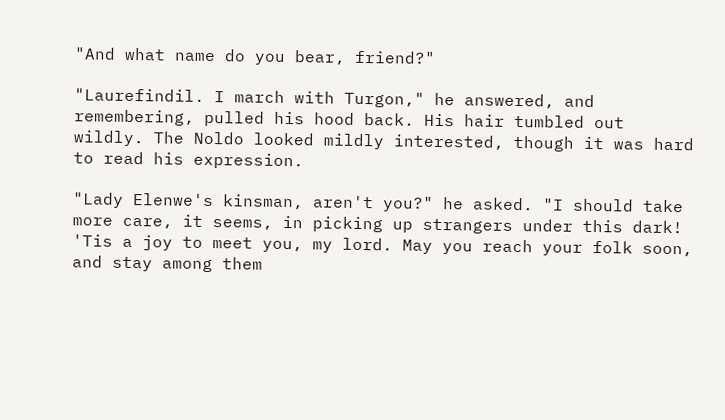"And what name do you bear, friend?"

"Laurefindil. I march with Turgon," he answered, and remembering, pulled his hood back. His hair tumbled out wildly. The Noldo looked mildly interested, though it was hard to read his expression.

"Lady Elenwe's kinsman, aren't you?" he asked. "I should take more care, it seems, in picking up strangers under this dark! 'Tis a joy to meet you, my lord. May you reach your folk soon, and stay among them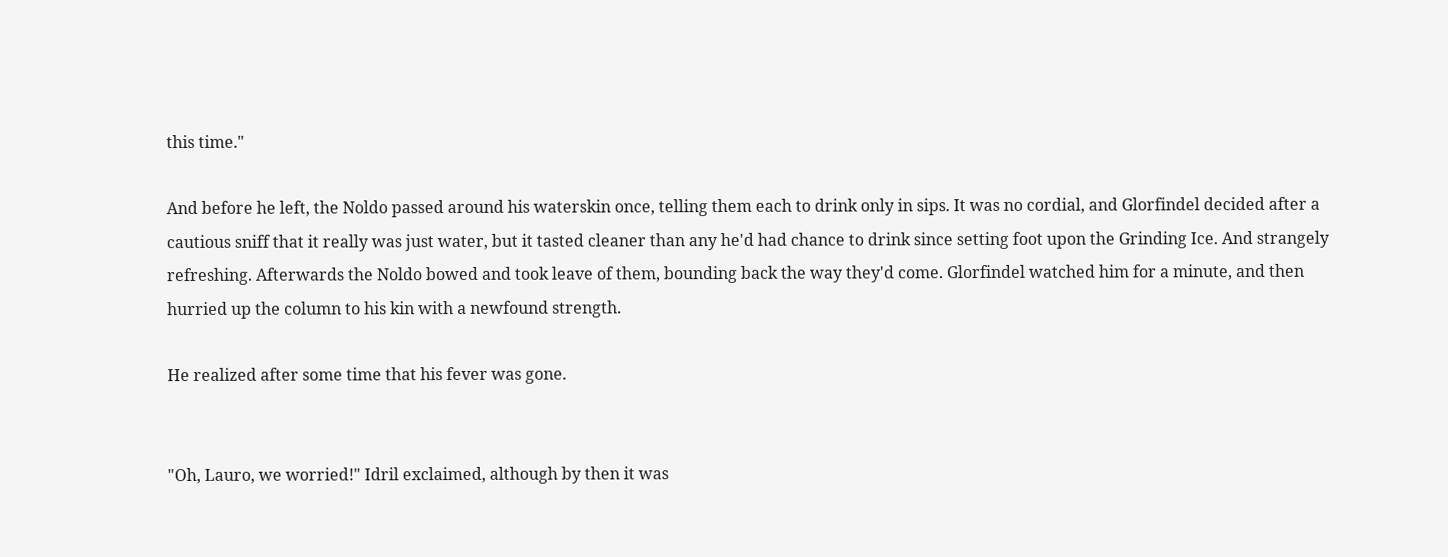this time."

And before he left, the Noldo passed around his waterskin once, telling them each to drink only in sips. It was no cordial, and Glorfindel decided after a cautious sniff that it really was just water, but it tasted cleaner than any he'd had chance to drink since setting foot upon the Grinding Ice. And strangely refreshing. Afterwards the Noldo bowed and took leave of them, bounding back the way they'd come. Glorfindel watched him for a minute, and then hurried up the column to his kin with a newfound strength.

He realized after some time that his fever was gone.


"Oh, Lauro, we worried!" Idril exclaimed, although by then it was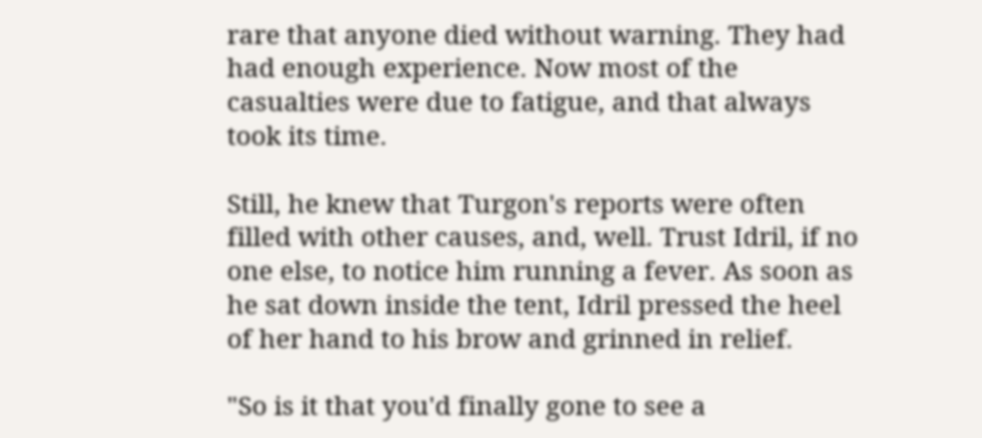rare that anyone died without warning. They had had enough experience. Now most of the casualties were due to fatigue, and that always took its time.

Still, he knew that Turgon's reports were often filled with other causes, and, well. Trust Idril, if no one else, to notice him running a fever. As soon as he sat down inside the tent, Idril pressed the heel of her hand to his brow and grinned in relief.

"So is it that you'd finally gone to see a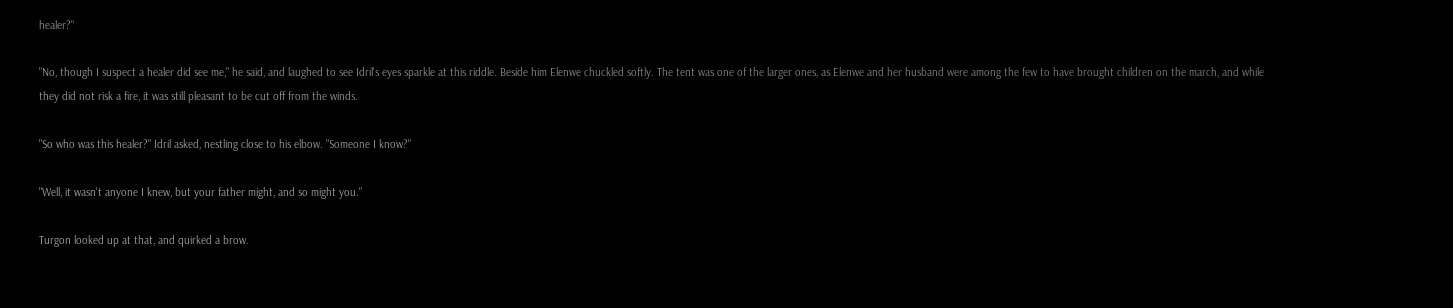healer?"

"No, though I suspect a healer did see me," he said, and laughed to see Idril's eyes sparkle at this riddle. Beside him Elenwe chuckled softly. The tent was one of the larger ones, as Elenwe and her husband were among the few to have brought children on the march, and while they did not risk a fire, it was still pleasant to be cut off from the winds.

"So who was this healer?" Idril asked, nestling close to his elbow. "Someone I know?"

"Well, it wasn't anyone I knew, but your father might, and so might you."

Turgon looked up at that, and quirked a brow.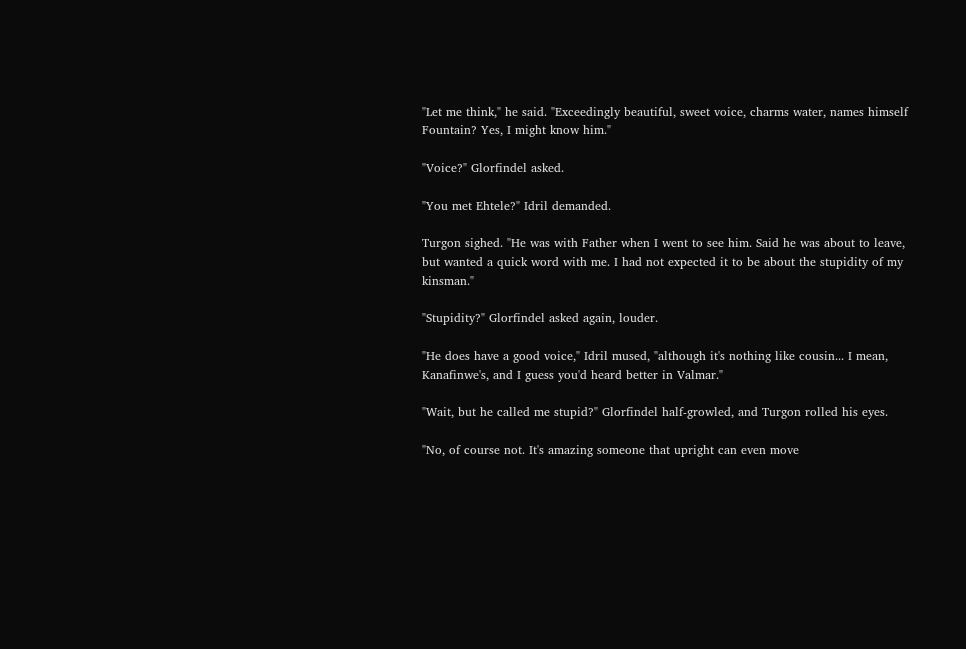"Let me think," he said. "Exceedingly beautiful, sweet voice, charms water, names himself Fountain? Yes, I might know him."

"Voice?" Glorfindel asked.

"You met Ehtele?" Idril demanded.

Turgon sighed. "He was with Father when I went to see him. Said he was about to leave, but wanted a quick word with me. I had not expected it to be about the stupidity of my kinsman."

"Stupidity?" Glorfindel asked again, louder.

"He does have a good voice," Idril mused, "although it's nothing like cousin... I mean, Kanafinwe's, and I guess you'd heard better in Valmar."

"Wait, but he called me stupid?" Glorfindel half-growled, and Turgon rolled his eyes.

"No, of course not. It's amazing someone that upright can even move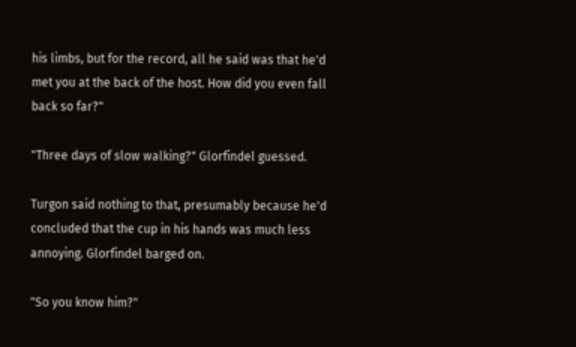his limbs, but for the record, all he said was that he'd met you at the back of the host. How did you even fall back so far?"

"Three days of slow walking?" Glorfindel guessed.

Turgon said nothing to that, presumably because he'd concluded that the cup in his hands was much less annoying. Glorfindel barged on.

"So you know him?"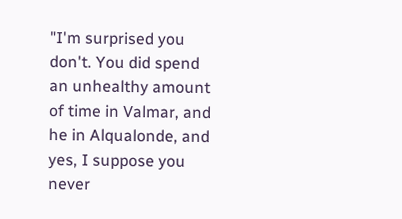"I'm surprised you don't. You did spend an unhealthy amount of time in Valmar, and he in Alqualonde, and yes, I suppose you never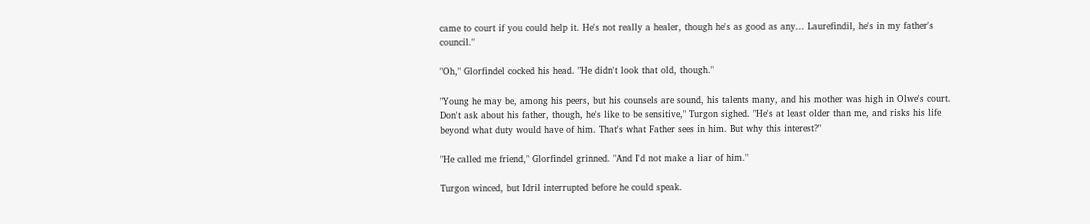came to court if you could help it. He's not really a healer, though he's as good as any... Laurefindil, he's in my father's council."

"Oh," Glorfindel cocked his head. "He didn't look that old, though."

"Young he may be, among his peers, but his counsels are sound, his talents many, and his mother was high in Olwe's court. Don't ask about his father, though, he's like to be sensitive," Turgon sighed. "He's at least older than me, and risks his life beyond what duty would have of him. That's what Father sees in him. But why this interest?"

"He called me friend," Glorfindel grinned. "And I'd not make a liar of him."

Turgon winced, but Idril interrupted before he could speak.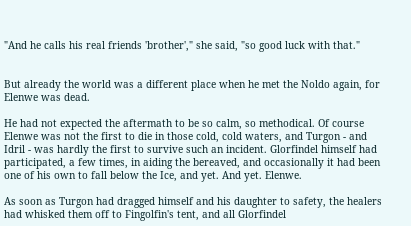"And he calls his real friends 'brother'," she said, "so good luck with that."


But already the world was a different place when he met the Noldo again, for Elenwe was dead.

He had not expected the aftermath to be so calm, so methodical. Of course Elenwe was not the first to die in those cold, cold waters, and Turgon - and Idril - was hardly the first to survive such an incident. Glorfindel himself had participated, a few times, in aiding the bereaved, and occasionally it had been one of his own to fall below the Ice, and yet. And yet. Elenwe.

As soon as Turgon had dragged himself and his daughter to safety, the healers had whisked them off to Fingolfin's tent, and all Glorfindel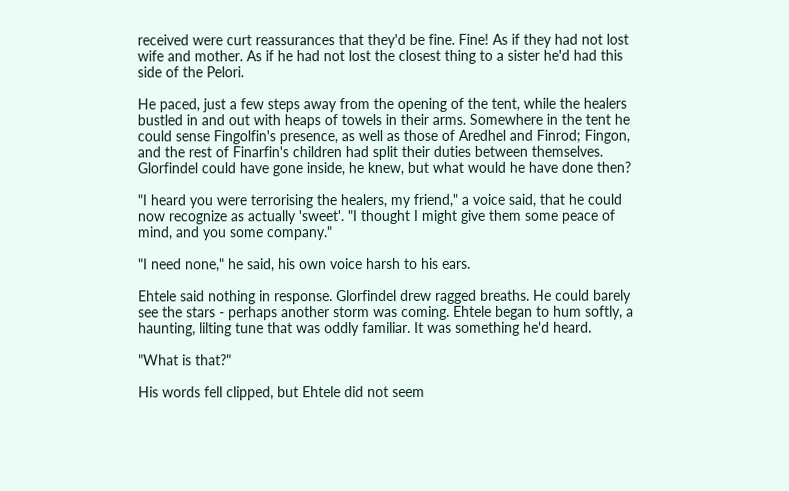received were curt reassurances that they'd be fine. Fine! As if they had not lost wife and mother. As if he had not lost the closest thing to a sister he'd had this side of the Pelori.

He paced, just a few steps away from the opening of the tent, while the healers bustled in and out with heaps of towels in their arms. Somewhere in the tent he could sense Fingolfin's presence, as well as those of Aredhel and Finrod; Fingon, and the rest of Finarfin's children had split their duties between themselves. Glorfindel could have gone inside, he knew, but what would he have done then?

"I heard you were terrorising the healers, my friend," a voice said, that he could now recognize as actually 'sweet'. "I thought I might give them some peace of mind, and you some company."

"I need none," he said, his own voice harsh to his ears.

Ehtele said nothing in response. Glorfindel drew ragged breaths. He could barely see the stars - perhaps another storm was coming. Ehtele began to hum softly, a haunting, lilting tune that was oddly familiar. It was something he'd heard.

"What is that?"

His words fell clipped, but Ehtele did not seem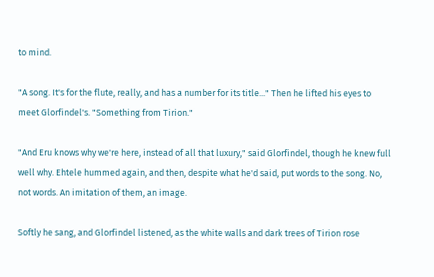to mind.

"A song. It's for the flute, really, and has a number for its title..." Then he lifted his eyes to meet Glorfindel's. "Something from Tirion."

"And Eru knows why we're here, instead of all that luxury," said Glorfindel, though he knew full well why. Ehtele hummed again, and then, despite what he'd said, put words to the song. No, not words. An imitation of them, an image.

Softly he sang, and Glorfindel listened, as the white walls and dark trees of Tirion rose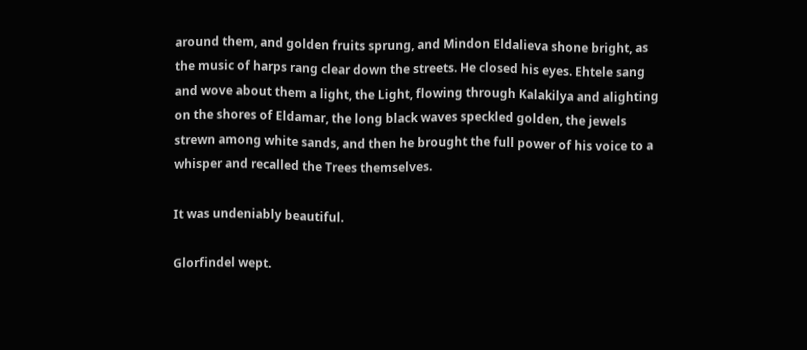around them, and golden fruits sprung, and Mindon Eldalieva shone bright, as the music of harps rang clear down the streets. He closed his eyes. Ehtele sang and wove about them a light, the Light, flowing through Kalakilya and alighting on the shores of Eldamar, the long black waves speckled golden, the jewels strewn among white sands, and then he brought the full power of his voice to a whisper and recalled the Trees themselves.

It was undeniably beautiful.

Glorfindel wept.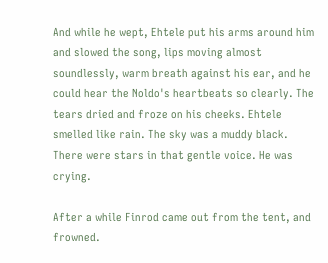And while he wept, Ehtele put his arms around him and slowed the song, lips moving almost soundlessly, warm breath against his ear, and he could hear the Noldo's heartbeats so clearly. The tears dried and froze on his cheeks. Ehtele smelled like rain. The sky was a muddy black. There were stars in that gentle voice. He was crying.

After a while Finrod came out from the tent, and frowned.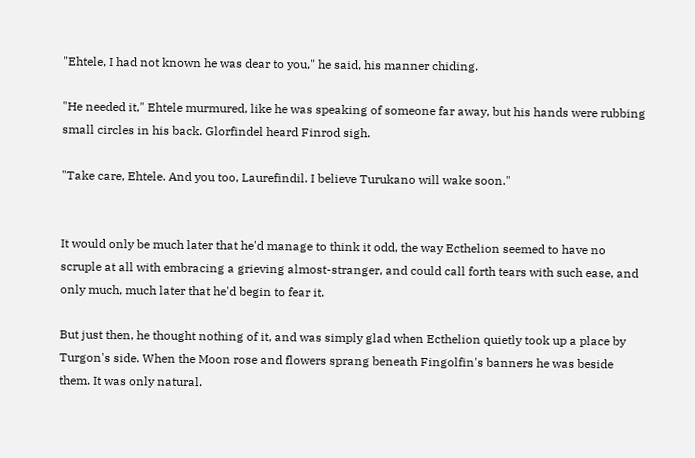"Ehtele, I had not known he was dear to you," he said, his manner chiding.

"He needed it," Ehtele murmured, like he was speaking of someone far away, but his hands were rubbing small circles in his back. Glorfindel heard Finrod sigh.

"Take care, Ehtele. And you too, Laurefindil. I believe Turukano will wake soon."


It would only be much later that he'd manage to think it odd, the way Ecthelion seemed to have no scruple at all with embracing a grieving almost-stranger, and could call forth tears with such ease, and only much, much later that he'd begin to fear it.

But just then, he thought nothing of it, and was simply glad when Ecthelion quietly took up a place by Turgon's side. When the Moon rose and flowers sprang beneath Fingolfin's banners he was beside them. It was only natural.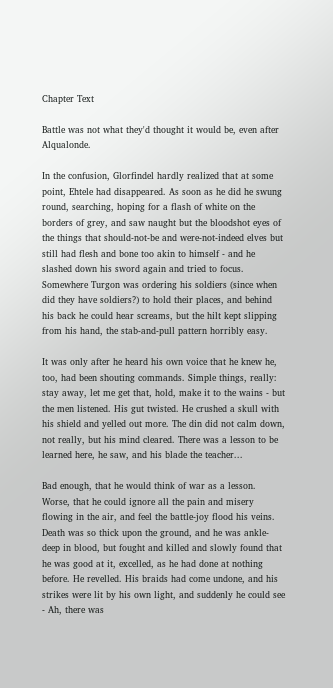Chapter Text

Battle was not what they'd thought it would be, even after Alqualonde.

In the confusion, Glorfindel hardly realized that at some point, Ehtele had disappeared. As soon as he did he swung round, searching, hoping for a flash of white on the borders of grey, and saw naught but the bloodshot eyes of the things that should-not-be and were-not-indeed elves but still had flesh and bone too akin to himself - and he slashed down his sword again and tried to focus. Somewhere Turgon was ordering his soldiers (since when did they have soldiers?) to hold their places, and behind his back he could hear screams, but the hilt kept slipping from his hand, the stab-and-pull pattern horribly easy.

It was only after he heard his own voice that he knew he, too, had been shouting commands. Simple things, really: stay away, let me get that, hold, make it to the wains - but the men listened. His gut twisted. He crushed a skull with his shield and yelled out more. The din did not calm down, not really, but his mind cleared. There was a lesson to be learned here, he saw, and his blade the teacher...

Bad enough, that he would think of war as a lesson. Worse, that he could ignore all the pain and misery flowing in the air, and feel the battle-joy flood his veins. Death was so thick upon the ground, and he was ankle-deep in blood, but fought and killed and slowly found that he was good at it, excelled, as he had done at nothing before. He revelled. His braids had come undone, and his strikes were lit by his own light, and suddenly he could see - Ah, there was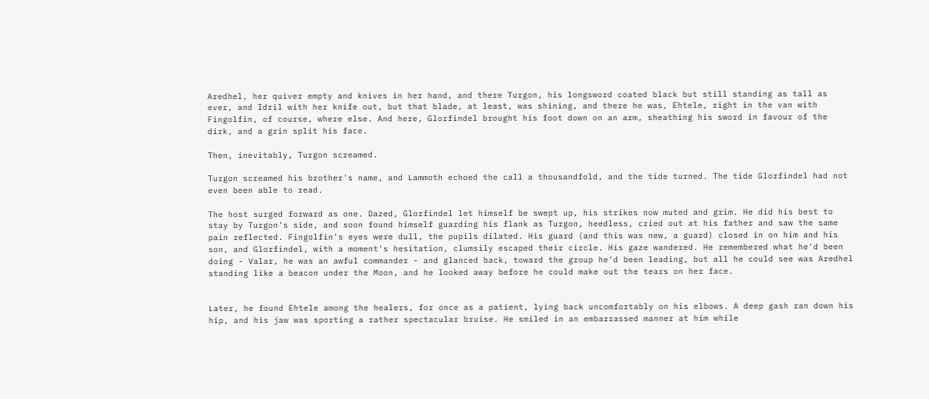Aredhel, her quiver empty and knives in her hand, and there Turgon, his longsword coated black but still standing as tall as ever, and Idril with her knife out, but that blade, at least, was shining, and there he was, Ehtele, right in the van with Fingolfin, of course, where else. And here, Glorfindel brought his foot down on an arm, sheathing his sword in favour of the dirk, and a grin split his face.

Then, inevitably, Turgon screamed.

Turgon screamed his brother's name, and Lammoth echoed the call a thousandfold, and the tide turned. The tide Glorfindel had not even been able to read.

The host surged forward as one. Dazed, Glorfindel let himself be swept up, his strikes now muted and grim. He did his best to stay by Turgon's side, and soon found himself guarding his flank as Turgon, heedless, cried out at his father and saw the same pain reflected. Fingolfin's eyes were dull, the pupils dilated. His guard (and this was new, a guard) closed in on him and his son, and Glorfindel, with a moment's hesitation, clumsily escaped their circle. His gaze wandered. He remembered what he'd been doing - Valar, he was an awful commander - and glanced back, toward the group he'd been leading, but all he could see was Aredhel standing like a beacon under the Moon, and he looked away before he could make out the tears on her face.


Later, he found Ehtele among the healers, for once as a patient, lying back uncomfortably on his elbows. A deep gash ran down his hip, and his jaw was sporting a rather spectacular bruise. He smiled in an embarrassed manner at him while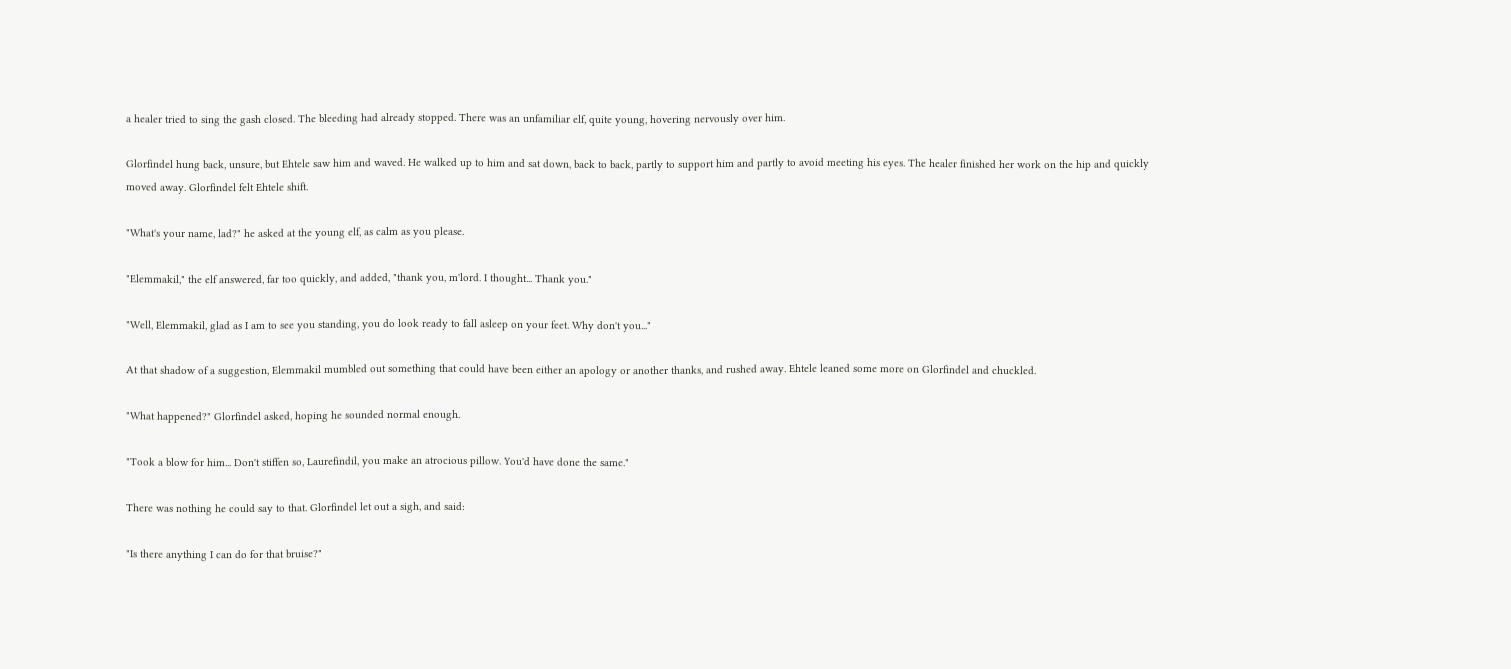a healer tried to sing the gash closed. The bleeding had already stopped. There was an unfamiliar elf, quite young, hovering nervously over him.

Glorfindel hung back, unsure, but Ehtele saw him and waved. He walked up to him and sat down, back to back, partly to support him and partly to avoid meeting his eyes. The healer finished her work on the hip and quickly moved away. Glorfindel felt Ehtele shift.

"What's your name, lad?" he asked at the young elf, as calm as you please.

"Elemmakil," the elf answered, far too quickly, and added, "thank you, m'lord. I thought... Thank you."

"Well, Elemmakil, glad as I am to see you standing, you do look ready to fall asleep on your feet. Why don't you..."

At that shadow of a suggestion, Elemmakil mumbled out something that could have been either an apology or another thanks, and rushed away. Ehtele leaned some more on Glorfindel and chuckled.

"What happened?" Glorfindel asked, hoping he sounded normal enough.

"Took a blow for him... Don't stiffen so, Laurefindil, you make an atrocious pillow. You'd have done the same."

There was nothing he could say to that. Glorfindel let out a sigh, and said:

"Is there anything I can do for that bruise?"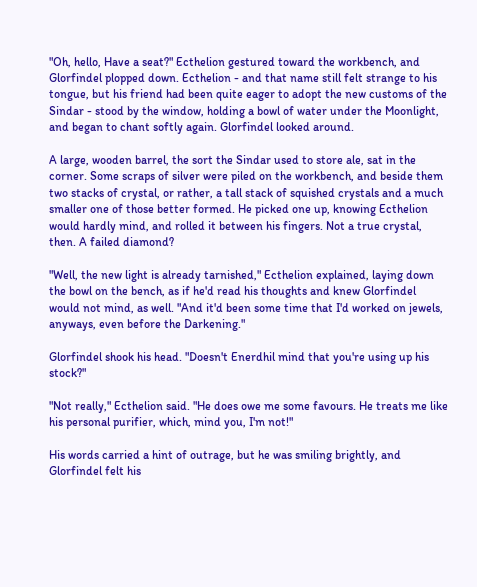"Oh, hello, Have a seat?" Ecthelion gestured toward the workbench, and Glorfindel plopped down. Ecthelion - and that name still felt strange to his tongue, but his friend had been quite eager to adopt the new customs of the Sindar - stood by the window, holding a bowl of water under the Moonlight, and began to chant softly again. Glorfindel looked around.

A large, wooden barrel, the sort the Sindar used to store ale, sat in the corner. Some scraps of silver were piled on the workbench, and beside them two stacks of crystal, or rather, a tall stack of squished crystals and a much smaller one of those better formed. He picked one up, knowing Ecthelion would hardly mind, and rolled it between his fingers. Not a true crystal, then. A failed diamond?

"Well, the new light is already tarnished," Ecthelion explained, laying down the bowl on the bench, as if he'd read his thoughts and knew Glorfindel would not mind, as well. "And it'd been some time that I'd worked on jewels, anyways, even before the Darkening."

Glorfindel shook his head. "Doesn't Enerdhil mind that you're using up his stock?"

"Not really," Ecthelion said. "He does owe me some favours. He treats me like his personal purifier, which, mind you, I'm not!"

His words carried a hint of outrage, but he was smiling brightly, and Glorfindel felt his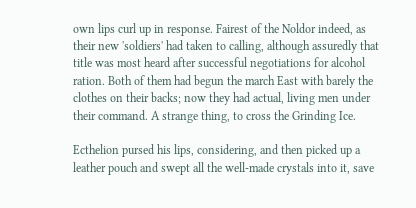own lips curl up in response. Fairest of the Noldor indeed, as their new 'soldiers' had taken to calling, although assuredly that title was most heard after successful negotiations for alcohol ration. Both of them had begun the march East with barely the clothes on their backs; now they had actual, living men under their command. A strange thing, to cross the Grinding Ice.

Ecthelion pursed his lips, considering, and then picked up a leather pouch and swept all the well-made crystals into it, save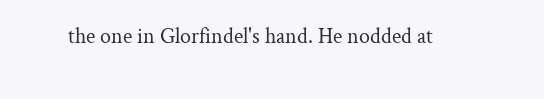the one in Glorfindel's hand. He nodded at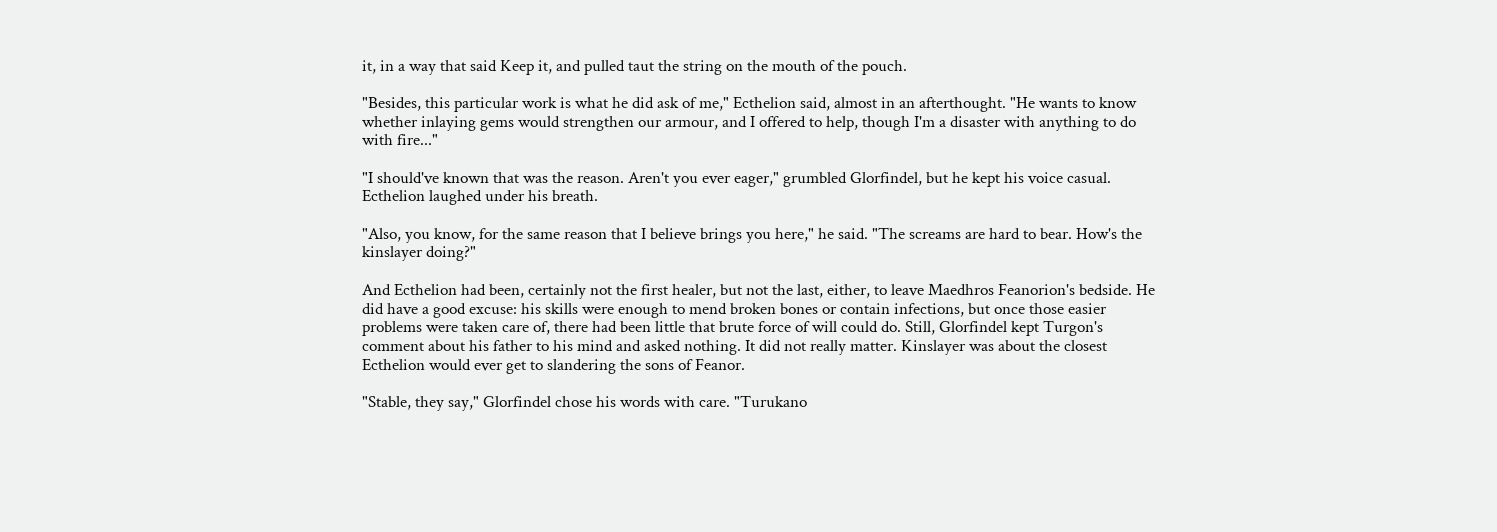it, in a way that said Keep it, and pulled taut the string on the mouth of the pouch.

"Besides, this particular work is what he did ask of me," Ecthelion said, almost in an afterthought. "He wants to know whether inlaying gems would strengthen our armour, and I offered to help, though I'm a disaster with anything to do with fire..."

"I should've known that was the reason. Aren't you ever eager," grumbled Glorfindel, but he kept his voice casual. Ecthelion laughed under his breath.

"Also, you know, for the same reason that I believe brings you here," he said. "The screams are hard to bear. How's the kinslayer doing?"

And Ecthelion had been, certainly not the first healer, but not the last, either, to leave Maedhros Feanorion's bedside. He did have a good excuse: his skills were enough to mend broken bones or contain infections, but once those easier problems were taken care of, there had been little that brute force of will could do. Still, Glorfindel kept Turgon's comment about his father to his mind and asked nothing. It did not really matter. Kinslayer was about the closest Ecthelion would ever get to slandering the sons of Feanor.

"Stable, they say," Glorfindel chose his words with care. "Turukano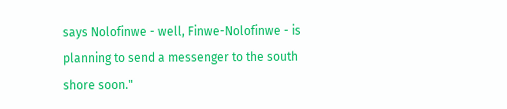says Nolofinwe - well, Finwe-Nolofinwe - is planning to send a messenger to the south shore soon."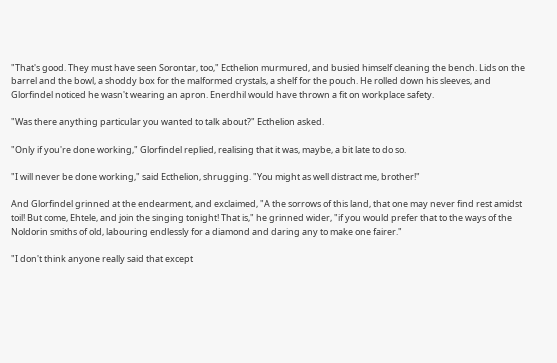"That's good. They must have seen Sorontar, too," Ecthelion murmured, and busied himself cleaning the bench. Lids on the barrel and the bowl, a shoddy box for the malformed crystals, a shelf for the pouch. He rolled down his sleeves, and Glorfindel noticed he wasn't wearing an apron. Enerdhil would have thrown a fit on workplace safety.

"Was there anything particular you wanted to talk about?" Ecthelion asked.

"Only if you're done working," Glorfindel replied, realising that it was, maybe, a bit late to do so.

"I will never be done working," said Ecthelion, shrugging. "You might as well distract me, brother!"

And Glorfindel grinned at the endearment, and exclaimed, "A the sorrows of this land, that one may never find rest amidst toil! But come, Ehtele, and join the singing tonight! That is," he grinned wider, "if you would prefer that to the ways of the Noldorin smiths of old, labouring endlessly for a diamond and daring any to make one fairer."

"I don't think anyone really said that except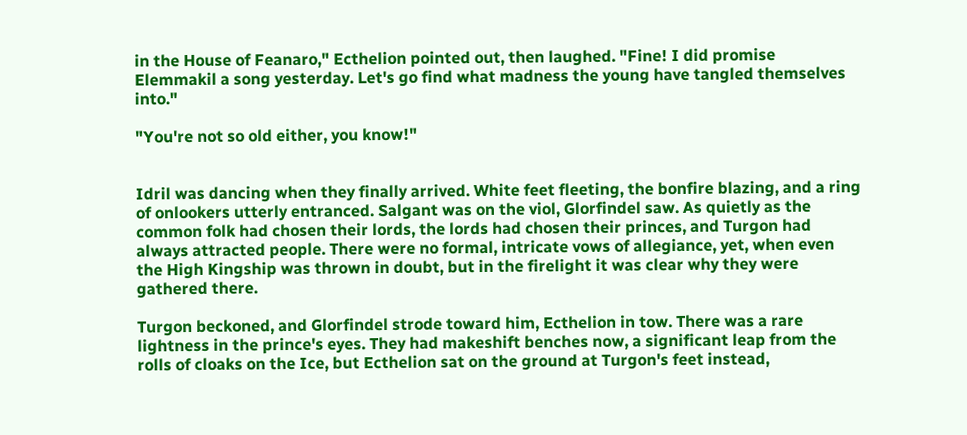in the House of Feanaro," Ecthelion pointed out, then laughed. "Fine! I did promise Elemmakil a song yesterday. Let's go find what madness the young have tangled themselves into."

"You're not so old either, you know!"


Idril was dancing when they finally arrived. White feet fleeting, the bonfire blazing, and a ring of onlookers utterly entranced. Salgant was on the viol, Glorfindel saw. As quietly as the common folk had chosen their lords, the lords had chosen their princes, and Turgon had always attracted people. There were no formal, intricate vows of allegiance, yet, when even the High Kingship was thrown in doubt, but in the firelight it was clear why they were gathered there.

Turgon beckoned, and Glorfindel strode toward him, Ecthelion in tow. There was a rare lightness in the prince's eyes. They had makeshift benches now, a significant leap from the rolls of cloaks on the Ice, but Ecthelion sat on the ground at Turgon's feet instead,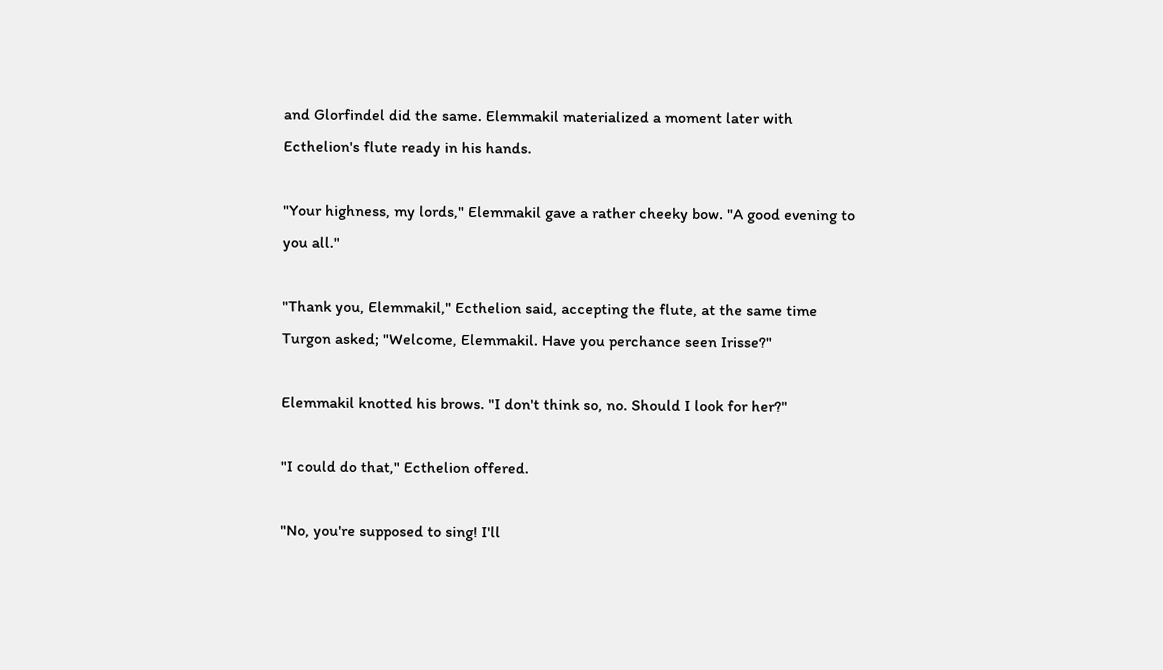and Glorfindel did the same. Elemmakil materialized a moment later with Ecthelion's flute ready in his hands.

"Your highness, my lords," Elemmakil gave a rather cheeky bow. "A good evening to you all."

"Thank you, Elemmakil," Ecthelion said, accepting the flute, at the same time Turgon asked; "Welcome, Elemmakil. Have you perchance seen Irisse?"

Elemmakil knotted his brows. "I don't think so, no. Should I look for her?"

"I could do that," Ecthelion offered.

"No, you're supposed to sing! I'll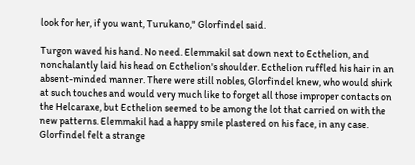look for her, if you want, Turukano," Glorfindel said.

Turgon waved his hand. No need. Elemmakil sat down next to Ecthelion, and nonchalantly laid his head on Ecthelion's shoulder. Ecthelion ruffled his hair in an absent-minded manner. There were still nobles, Glorfindel knew, who would shirk at such touches and would very much like to forget all those improper contacts on the Helcaraxe, but Ecthelion seemed to be among the lot that carried on with the new patterns. Elemmakil had a happy smile plastered on his face, in any case. Glorfindel felt a strange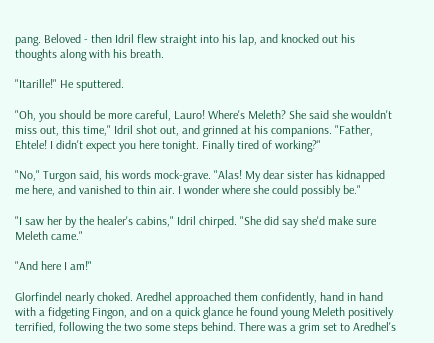pang. Beloved - then Idril flew straight into his lap, and knocked out his thoughts along with his breath.

"Itarille!" He sputtered.

"Oh, you should be more careful, Lauro! Where's Meleth? She said she wouldn't miss out, this time," Idril shot out, and grinned at his companions. "Father, Ehtele! I didn't expect you here tonight. Finally tired of working?"

"No," Turgon said, his words mock-grave. "Alas! My dear sister has kidnapped me here, and vanished to thin air. I wonder where she could possibly be."

"I saw her by the healer's cabins," Idril chirped. "She did say she'd make sure Meleth came."

"And here I am!"

Glorfindel nearly choked. Aredhel approached them confidently, hand in hand with a fidgeting Fingon, and on a quick glance he found young Meleth positively terrified, following the two some steps behind. There was a grim set to Aredhel's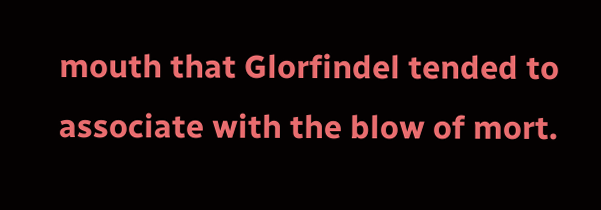mouth that Glorfindel tended to associate with the blow of mort.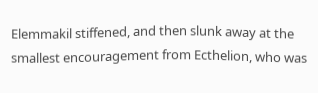Elemmakil stiffened, and then slunk away at the smallest encouragement from Ecthelion, who was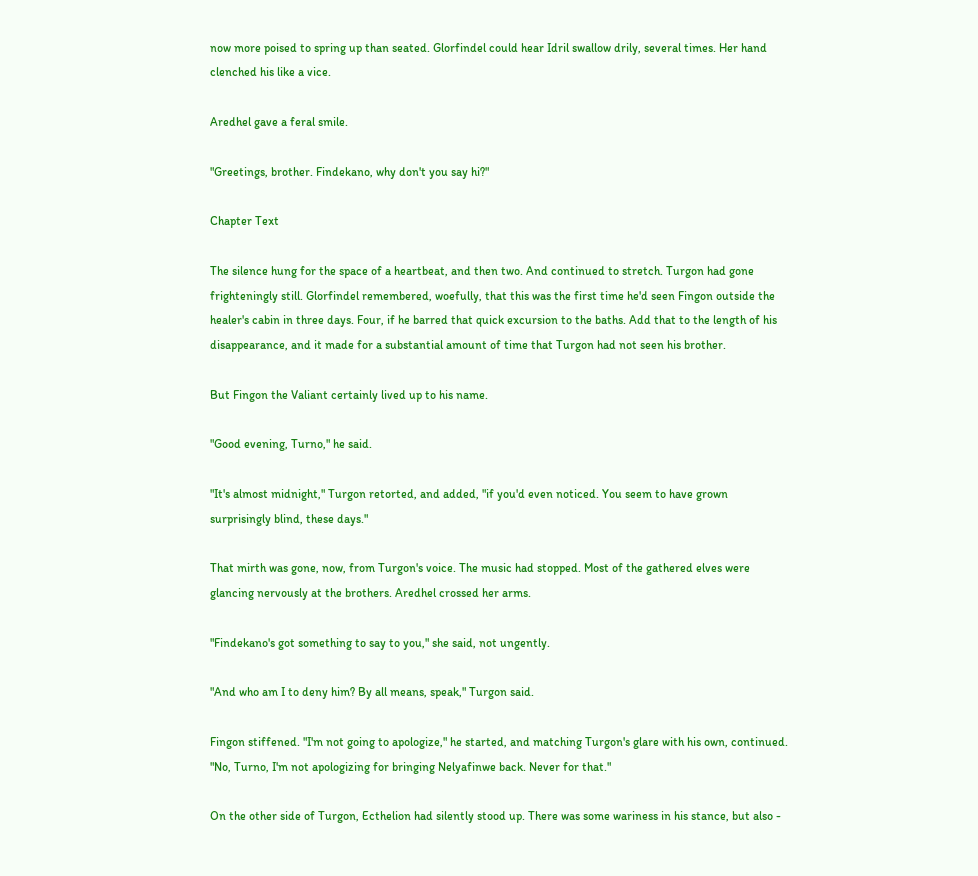now more poised to spring up than seated. Glorfindel could hear Idril swallow drily, several times. Her hand clenched his like a vice.

Aredhel gave a feral smile.

"Greetings, brother. Findekano, why don't you say hi?"

Chapter Text

The silence hung for the space of a heartbeat, and then two. And continued to stretch. Turgon had gone frighteningly still. Glorfindel remembered, woefully, that this was the first time he'd seen Fingon outside the healer's cabin in three days. Four, if he barred that quick excursion to the baths. Add that to the length of his disappearance, and it made for a substantial amount of time that Turgon had not seen his brother.

But Fingon the Valiant certainly lived up to his name.

"Good evening, Turno," he said.

"It's almost midnight," Turgon retorted, and added, "if you'd even noticed. You seem to have grown surprisingly blind, these days."

That mirth was gone, now, from Turgon's voice. The music had stopped. Most of the gathered elves were glancing nervously at the brothers. Aredhel crossed her arms.

"Findekano's got something to say to you," she said, not ungently.

"And who am I to deny him? By all means, speak," Turgon said.

Fingon stiffened. "I'm not going to apologize," he started, and matching Turgon's glare with his own, continued. "No, Turno, I'm not apologizing for bringing Nelyafinwe back. Never for that."

On the other side of Turgon, Ecthelion had silently stood up. There was some wariness in his stance, but also -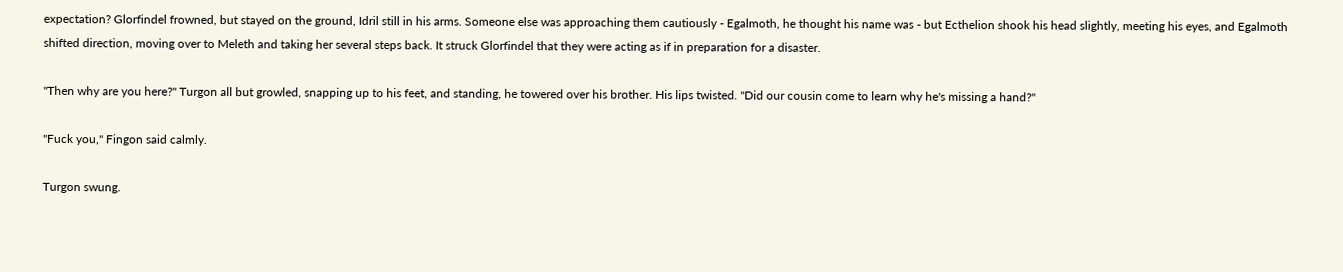expectation? Glorfindel frowned, but stayed on the ground, Idril still in his arms. Someone else was approaching them cautiously - Egalmoth, he thought his name was - but Ecthelion shook his head slightly, meeting his eyes, and Egalmoth shifted direction, moving over to Meleth and taking her several steps back. It struck Glorfindel that they were acting as if in preparation for a disaster.

"Then why are you here?" Turgon all but growled, snapping up to his feet, and standing, he towered over his brother. His lips twisted. "Did our cousin come to learn why he's missing a hand?"

"Fuck you," Fingon said calmly.

Turgon swung.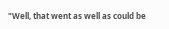"Well, that went as well as could be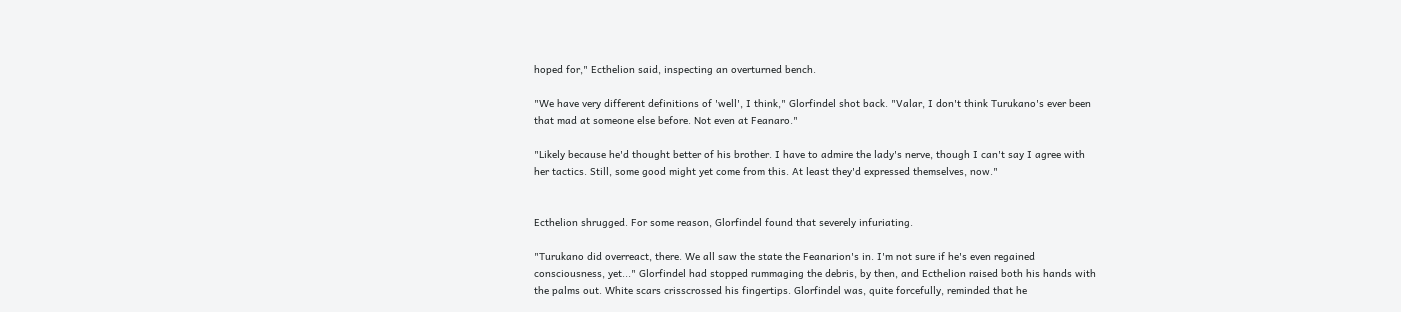hoped for," Ecthelion said, inspecting an overturned bench.

"We have very different definitions of 'well', I think," Glorfindel shot back. "Valar, I don't think Turukano's ever been that mad at someone else before. Not even at Feanaro."

"Likely because he'd thought better of his brother. I have to admire the lady's nerve, though I can't say I agree with her tactics. Still, some good might yet come from this. At least they'd expressed themselves, now."


Ecthelion shrugged. For some reason, Glorfindel found that severely infuriating.

"Turukano did overreact, there. We all saw the state the Feanarion's in. I'm not sure if he's even regained consciousness, yet..." Glorfindel had stopped rummaging the debris, by then, and Ecthelion raised both his hands with the palms out. White scars crisscrossed his fingertips. Glorfindel was, quite forcefully, reminded that he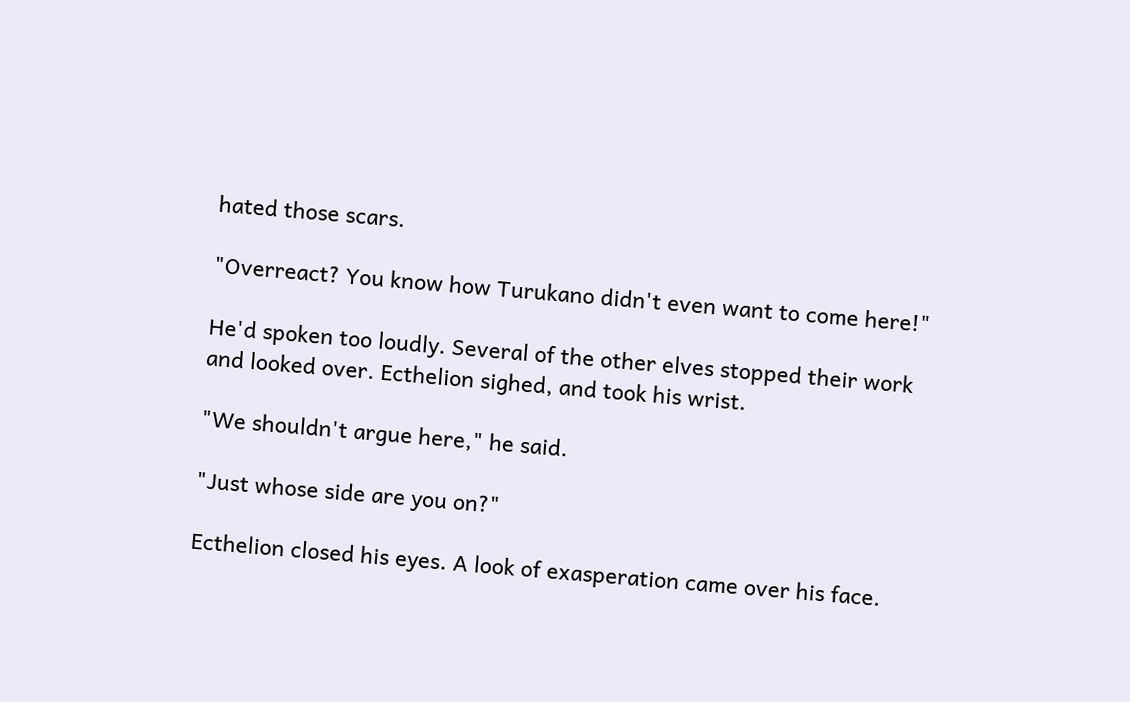hated those scars.

"Overreact? You know how Turukano didn't even want to come here!"

He'd spoken too loudly. Several of the other elves stopped their work and looked over. Ecthelion sighed, and took his wrist.

"We shouldn't argue here," he said.

"Just whose side are you on?"

Ecthelion closed his eyes. A look of exasperation came over his face.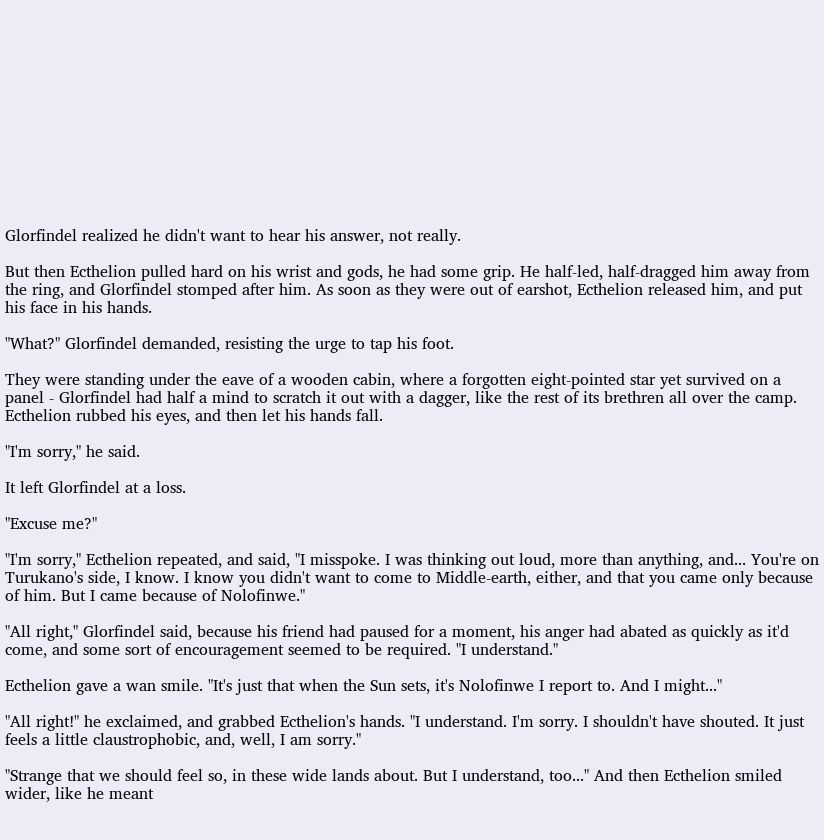Glorfindel realized he didn't want to hear his answer, not really.

But then Ecthelion pulled hard on his wrist and gods, he had some grip. He half-led, half-dragged him away from the ring, and Glorfindel stomped after him. As soon as they were out of earshot, Ecthelion released him, and put his face in his hands.

"What?" Glorfindel demanded, resisting the urge to tap his foot.

They were standing under the eave of a wooden cabin, where a forgotten eight-pointed star yet survived on a panel - Glorfindel had half a mind to scratch it out with a dagger, like the rest of its brethren all over the camp. Ecthelion rubbed his eyes, and then let his hands fall.

"I'm sorry," he said.

It left Glorfindel at a loss.

"Excuse me?"

"I'm sorry," Ecthelion repeated, and said, "I misspoke. I was thinking out loud, more than anything, and... You're on Turukano's side, I know. I know you didn't want to come to Middle-earth, either, and that you came only because of him. But I came because of Nolofinwe."

"All right," Glorfindel said, because his friend had paused for a moment, his anger had abated as quickly as it'd come, and some sort of encouragement seemed to be required. "I understand."

Ecthelion gave a wan smile. "It's just that when the Sun sets, it's Nolofinwe I report to. And I might..."

"All right!" he exclaimed, and grabbed Ecthelion's hands. "I understand. I'm sorry. I shouldn't have shouted. It just feels a little claustrophobic, and, well, I am sorry."

"Strange that we should feel so, in these wide lands about. But I understand, too..." And then Ecthelion smiled wider, like he meant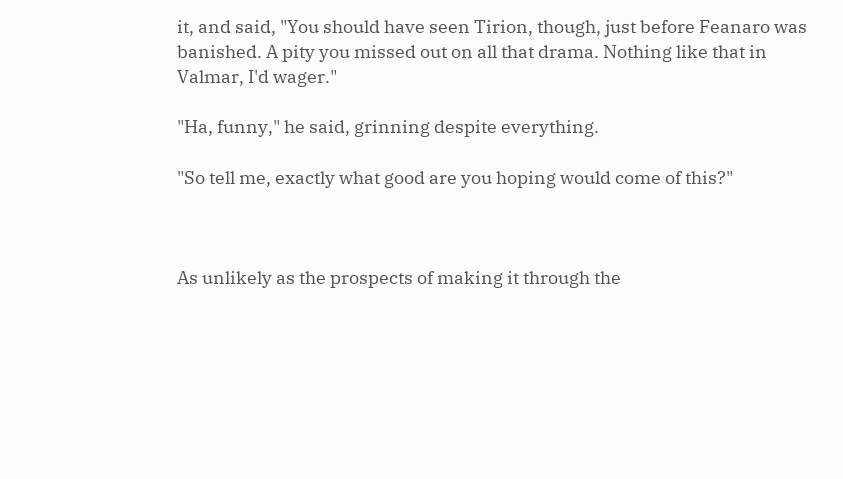it, and said, "You should have seen Tirion, though, just before Feanaro was banished. A pity you missed out on all that drama. Nothing like that in Valmar, I'd wager."

"Ha, funny," he said, grinning despite everything.

"So tell me, exactly what good are you hoping would come of this?"



As unlikely as the prospects of making it through the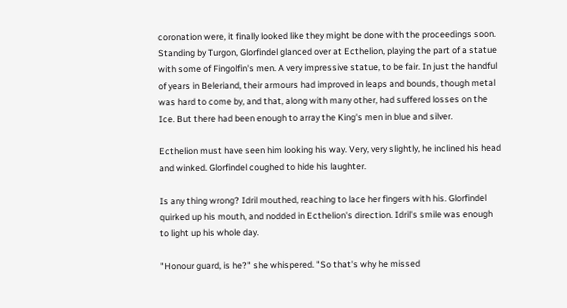coronation were, it finally looked like they might be done with the proceedings soon. Standing by Turgon, Glorfindel glanced over at Ecthelion, playing the part of a statue with some of Fingolfin's men. A very impressive statue, to be fair. In just the handful of years in Beleriand, their armours had improved in leaps and bounds, though metal was hard to come by, and that, along with many other, had suffered losses on the Ice. But there had been enough to array the King's men in blue and silver.

Ecthelion must have seen him looking his way. Very, very slightly, he inclined his head and winked. Glorfindel coughed to hide his laughter.

Is any thing wrong? Idril mouthed, reaching to lace her fingers with his. Glorfindel quirked up his mouth, and nodded in Ecthelion's direction. Idril's smile was enough to light up his whole day.

"Honour guard, is he?" she whispered. "So that's why he missed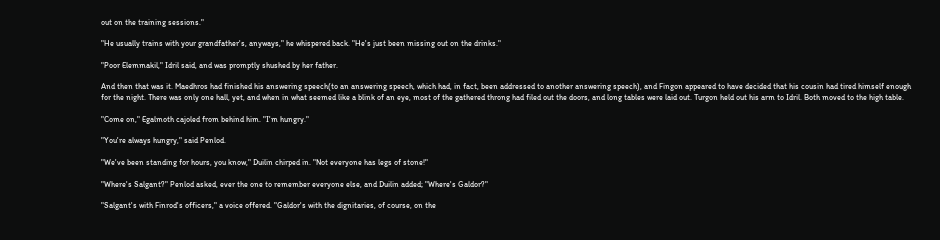out on the training sessions."

"He usually trains with your grandfather's, anyways," he whispered back. "He's just been missing out on the drinks."

"Poor Elemmakil," Idril said, and was promptly shushed by her father.

And then that was it. Maedhros had finished his answering speech(to an answering speech, which had, in fact, been addressed to another answering speech), and Fingon appeared to have decided that his cousin had tired himself enough for the night. There was only one hall, yet, and when in what seemed like a blink of an eye, most of the gathered throng had filed out the doors, and long tables were laid out. Turgon held out his arm to Idril. Both moved to the high table.

"Come on," Egalmoth cajoled from behind him. "I'm hungry."

"You're always hungry," said Penlod.

"We've been standing for hours, you know," Duilin chirped in. "Not everyone has legs of stone!"

"Where's Salgant?" Penlod asked, ever the one to remember everyone else, and Duilin added; "Where's Galdor?"

"Salgant's with Finrod's officers," a voice offered. "Galdor's with the dignitaries, of course, on the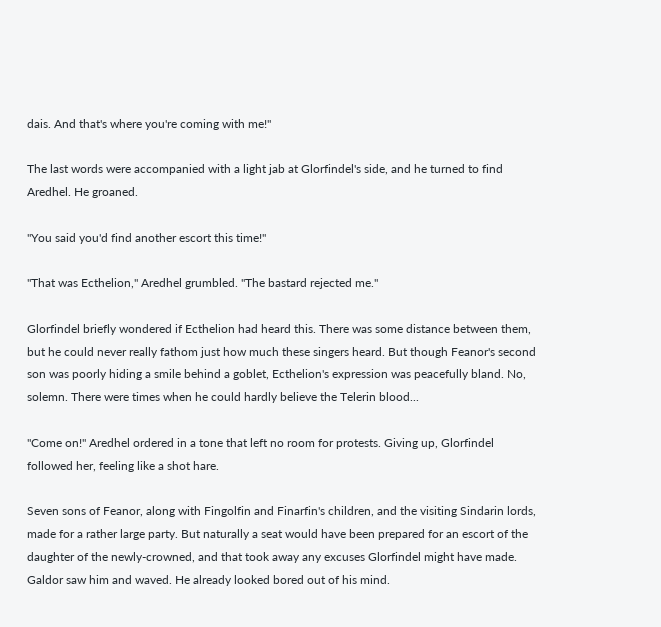dais. And that's where you're coming with me!"

The last words were accompanied with a light jab at Glorfindel's side, and he turned to find Aredhel. He groaned.

"You said you'd find another escort this time!"

"That was Ecthelion," Aredhel grumbled. "The bastard rejected me."

Glorfindel briefly wondered if Ecthelion had heard this. There was some distance between them, but he could never really fathom just how much these singers heard. But though Feanor's second son was poorly hiding a smile behind a goblet, Ecthelion's expression was peacefully bland. No, solemn. There were times when he could hardly believe the Telerin blood...

"Come on!" Aredhel ordered in a tone that left no room for protests. Giving up, Glorfindel followed her, feeling like a shot hare.

Seven sons of Feanor, along with Fingolfin and Finarfin's children, and the visiting Sindarin lords, made for a rather large party. But naturally a seat would have been prepared for an escort of the daughter of the newly-crowned, and that took away any excuses Glorfindel might have made. Galdor saw him and waved. He already looked bored out of his mind.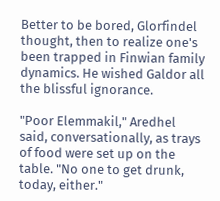Better to be bored, Glorfindel thought, then to realize one's been trapped in Finwian family dynamics. He wished Galdor all the blissful ignorance.

"Poor Elemmakil," Aredhel said, conversationally, as trays of food were set up on the table. "No one to get drunk, today, either."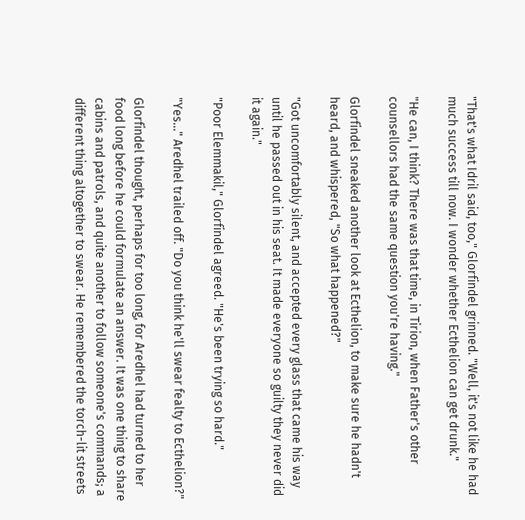"That's what Idril said, too," Glorfindel grinned. "Well, it's not like he had much success till now. I wonder whether Ecthelion can get drunk."

"He can, I think? There was that time, in Tirion, when Father's other counsellors had the same question you're having."

Glorfindel sneaked another look at Ecthelion, to make sure he hadn't heard, and whispered, "So what happened?"

"Got uncomfortably silent, and accepted every glass that came his way until he passed out in his seat. It made everyone so guilty they never did it again."

"Poor Elemmakil," Glorfindel agreed. "He's been trying so hard."

"Yes..." Aredhel trailed off. "Do you think he'll swear fealty to Ecthelion?"

Glorfindel thought, perhaps for too long, for Aredhel had turned to her food long before he could formulate an answer. It was one thing to share cabins and patrols, and quite another to follow someone's commands; a different thing altogether to swear. He remembered the torch-lit streets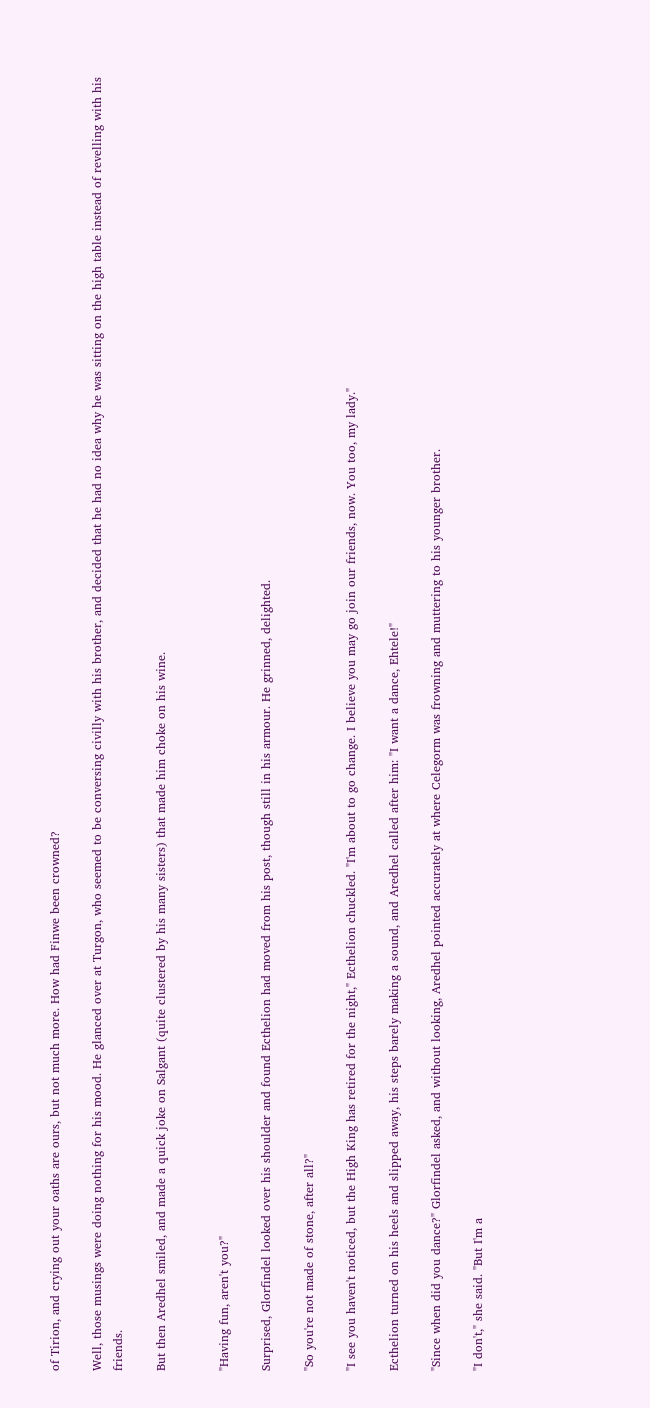of Tirion, and crying out your oaths are ours, but not much more. How had Finwe been crowned?

Well, those musings were doing nothing for his mood. He glanced over at Turgon, who seemed to be conversing civilly with his brother, and decided that he had no idea why he was sitting on the high table instead of revelling with his friends.

But then Aredhel smiled, and made a quick joke on Salgant (quite clustered by his many sisters) that made him choke on his wine.


"Having fun, aren't you?"

Surprised, Glorfindel looked over his shoulder and found Ecthelion had moved from his post, though still in his armour. He grinned, delighted.

"So you're not made of stone, after all?"

"I see you haven't noticed, but the High King has retired for the night," Ecthelion chuckled. "I'm about to go change. I believe you may go join our friends, now. You too, my lady."

Ecthelion turned on his heels and slipped away, his steps barely making a sound, and Aredhel called after him: "I want a dance, Ehtele!"

"Since when did you dance?" Glorfindel asked, and without looking, Aredhel pointed accurately at where Celegorm was frowning and muttering to his younger brother.

"I don't," she said. "But I'm a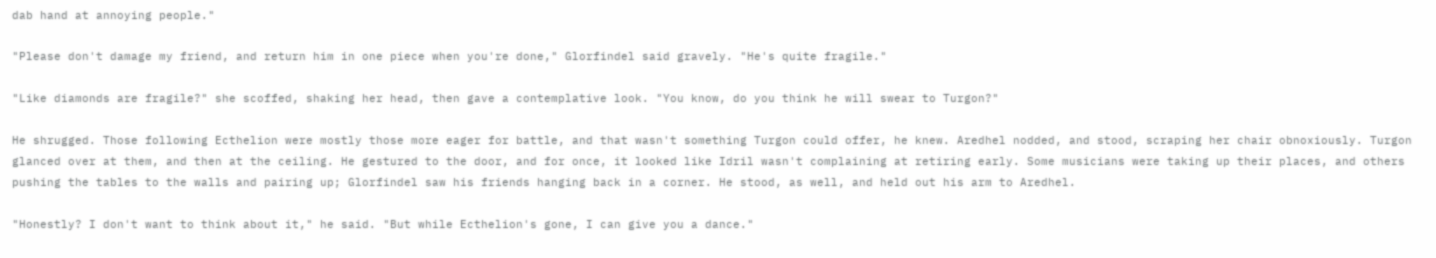dab hand at annoying people."

"Please don't damage my friend, and return him in one piece when you're done," Glorfindel said gravely. "He's quite fragile."

"Like diamonds are fragile?" she scoffed, shaking her head, then gave a contemplative look. "You know, do you think he will swear to Turgon?"

He shrugged. Those following Ecthelion were mostly those more eager for battle, and that wasn't something Turgon could offer, he knew. Aredhel nodded, and stood, scraping her chair obnoxiously. Turgon glanced over at them, and then at the ceiling. He gestured to the door, and for once, it looked like Idril wasn't complaining at retiring early. Some musicians were taking up their places, and others pushing the tables to the walls and pairing up; Glorfindel saw his friends hanging back in a corner. He stood, as well, and held out his arm to Aredhel.

"Honestly? I don't want to think about it," he said. "But while Ecthelion's gone, I can give you a dance."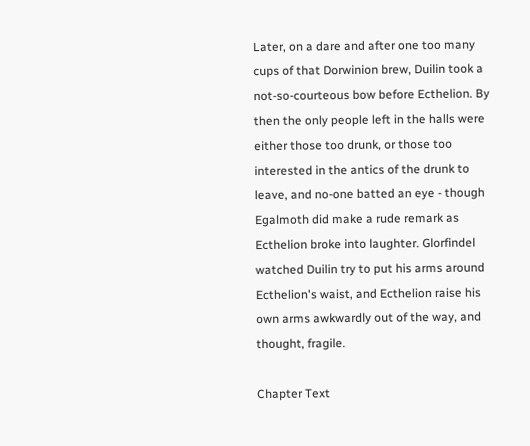Later, on a dare and after one too many cups of that Dorwinion brew, Duilin took a not-so-courteous bow before Ecthelion. By then the only people left in the halls were either those too drunk, or those too interested in the antics of the drunk to leave, and no-one batted an eye - though Egalmoth did make a rude remark as Ecthelion broke into laughter. Glorfindel watched Duilin try to put his arms around Ecthelion's waist, and Ecthelion raise his own arms awkwardly out of the way, and thought, fragile.

Chapter Text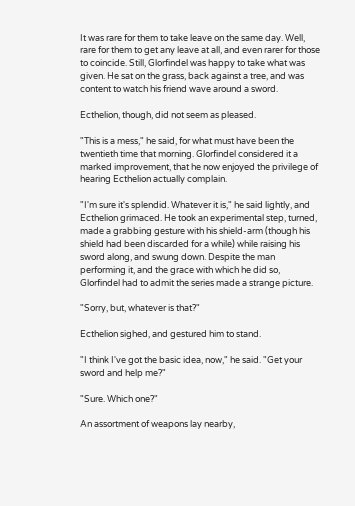It was rare for them to take leave on the same day. Well, rare for them to get any leave at all, and even rarer for those to coincide. Still, Glorfindel was happy to take what was given. He sat on the grass, back against a tree, and was content to watch his friend wave around a sword.

Ecthelion, though, did not seem as pleased.

"This is a mess," he said, for what must have been the twentieth time that morning. Glorfindel considered it a marked improvement, that he now enjoyed the privilege of hearing Ecthelion actually complain.

"I'm sure it's splendid. Whatever it is," he said lightly, and Ecthelion grimaced. He took an experimental step, turned, made a grabbing gesture with his shield-arm (though his shield had been discarded for a while) while raising his sword along, and swung down. Despite the man performing it, and the grace with which he did so, Glorfindel had to admit the series made a strange picture.

"Sorry, but, whatever is that?"

Ecthelion sighed, and gestured him to stand.

"I think I've got the basic idea, now," he said. "Get your sword and help me?"

"Sure. Which one?"

An assortment of weapons lay nearby,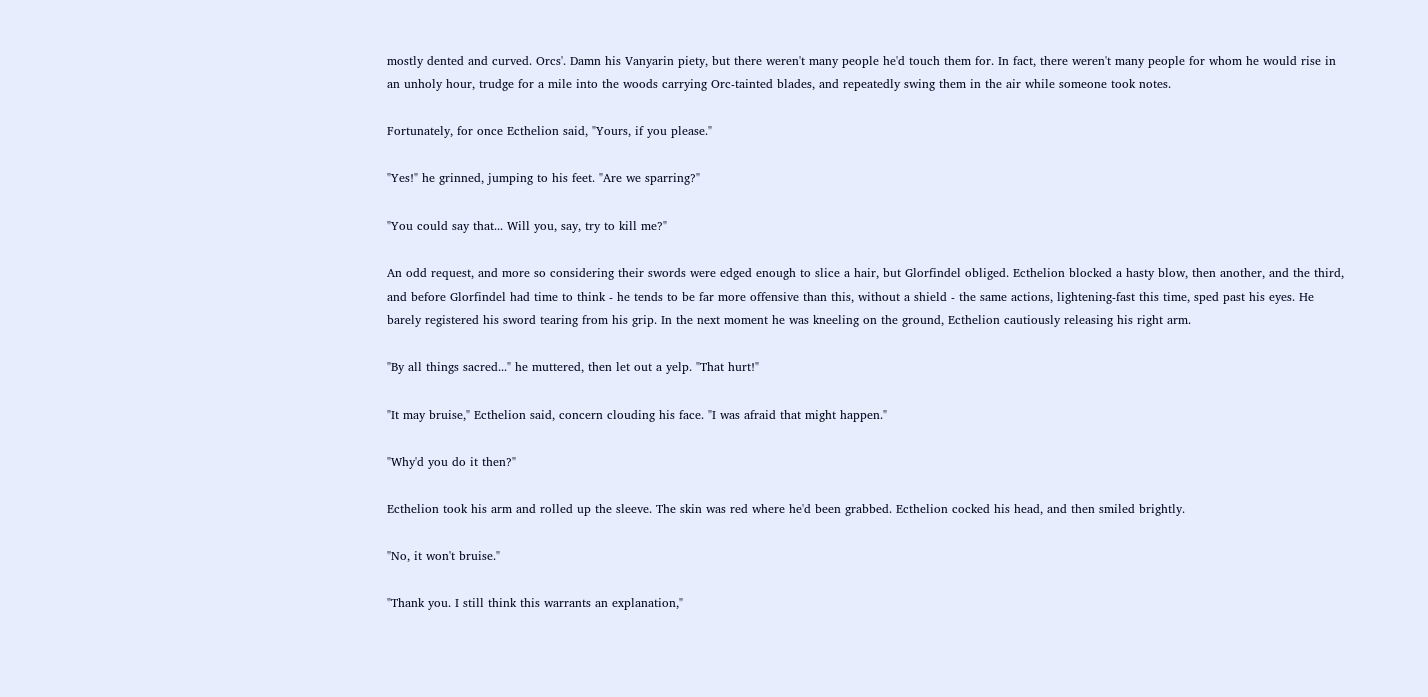mostly dented and curved. Orcs'. Damn his Vanyarin piety, but there weren't many people he'd touch them for. In fact, there weren't many people for whom he would rise in an unholy hour, trudge for a mile into the woods carrying Orc-tainted blades, and repeatedly swing them in the air while someone took notes.

Fortunately, for once Ecthelion said, "Yours, if you please."

"Yes!" he grinned, jumping to his feet. "Are we sparring?"

"You could say that... Will you, say, try to kill me?"

An odd request, and more so considering their swords were edged enough to slice a hair, but Glorfindel obliged. Ecthelion blocked a hasty blow, then another, and the third, and before Glorfindel had time to think - he tends to be far more offensive than this, without a shield - the same actions, lightening-fast this time, sped past his eyes. He barely registered his sword tearing from his grip. In the next moment he was kneeling on the ground, Ecthelion cautiously releasing his right arm.

"By all things sacred..." he muttered, then let out a yelp. "That hurt!"

"It may bruise," Ecthelion said, concern clouding his face. "I was afraid that might happen."

"Why'd you do it then?"

Ecthelion took his arm and rolled up the sleeve. The skin was red where he'd been grabbed. Ecthelion cocked his head, and then smiled brightly.

"No, it won't bruise."

"Thank you. I still think this warrants an explanation,"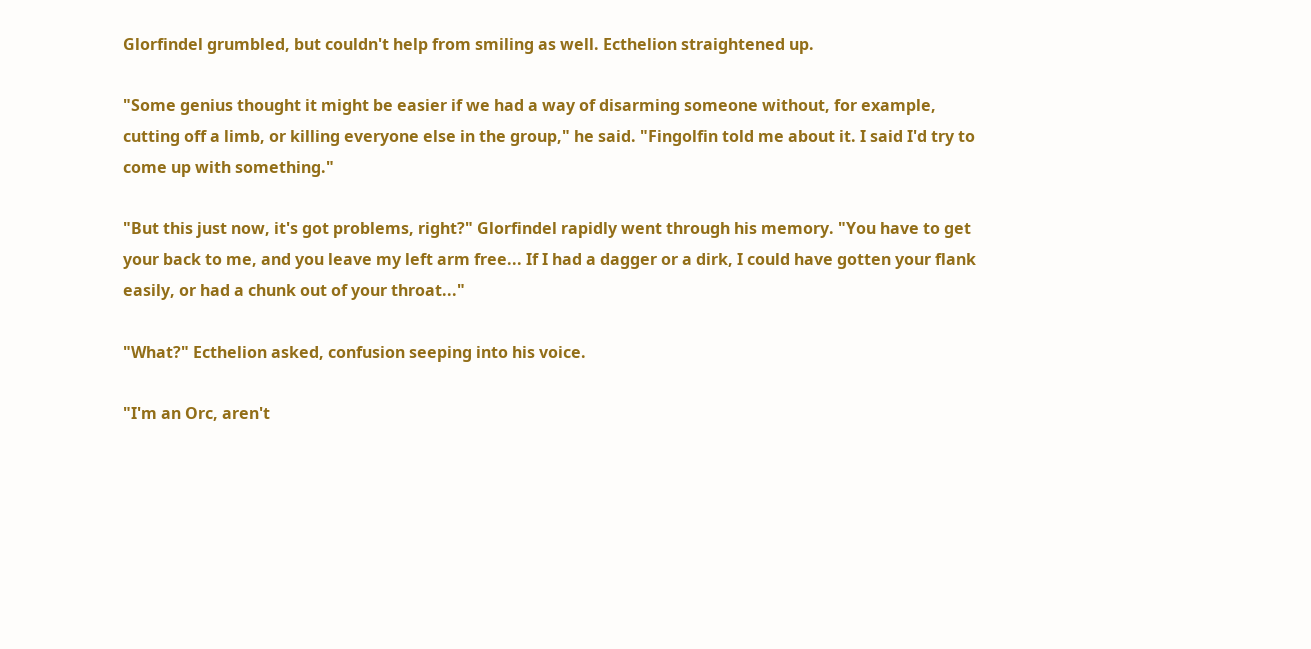Glorfindel grumbled, but couldn't help from smiling as well. Ecthelion straightened up.

"Some genius thought it might be easier if we had a way of disarming someone without, for example, cutting off a limb, or killing everyone else in the group," he said. "Fingolfin told me about it. I said I'd try to come up with something."

"But this just now, it's got problems, right?" Glorfindel rapidly went through his memory. "You have to get your back to me, and you leave my left arm free... If I had a dagger or a dirk, I could have gotten your flank easily, or had a chunk out of your throat..."

"What?" Ecthelion asked, confusion seeping into his voice.

"I'm an Orc, aren't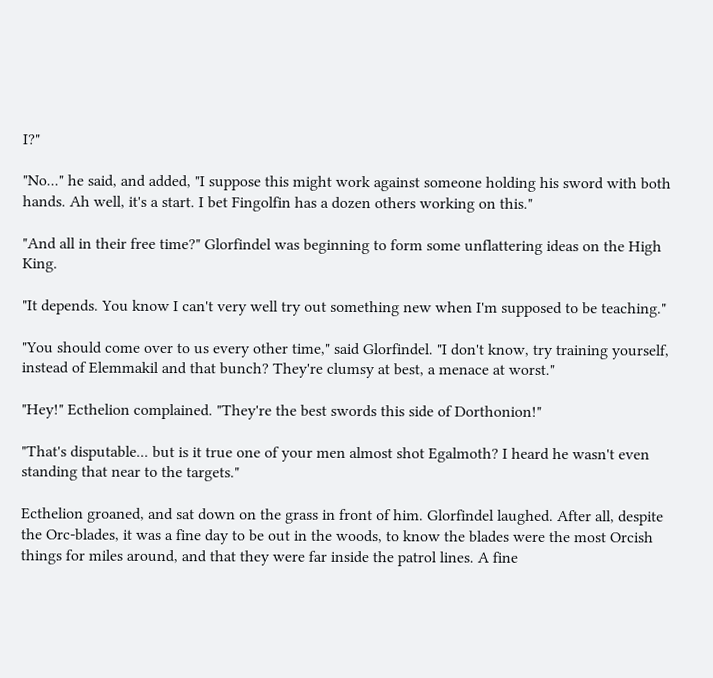I?"

"No..." he said, and added, "I suppose this might work against someone holding his sword with both hands. Ah well, it's a start. I bet Fingolfin has a dozen others working on this."

"And all in their free time?" Glorfindel was beginning to form some unflattering ideas on the High King.

"It depends. You know I can't very well try out something new when I'm supposed to be teaching."

"You should come over to us every other time," said Glorfindel. "I don't know, try training yourself, instead of Elemmakil and that bunch? They're clumsy at best, a menace at worst."

"Hey!" Ecthelion complained. "They're the best swords this side of Dorthonion!"

"That's disputable... but is it true one of your men almost shot Egalmoth? I heard he wasn't even standing that near to the targets."

Ecthelion groaned, and sat down on the grass in front of him. Glorfindel laughed. After all, despite the Orc-blades, it was a fine day to be out in the woods, to know the blades were the most Orcish things for miles around, and that they were far inside the patrol lines. A fine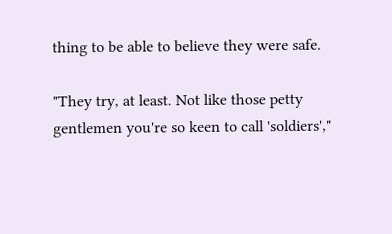thing to be able to believe they were safe.

"They try, at least. Not like those petty gentlemen you're so keen to call 'soldiers',"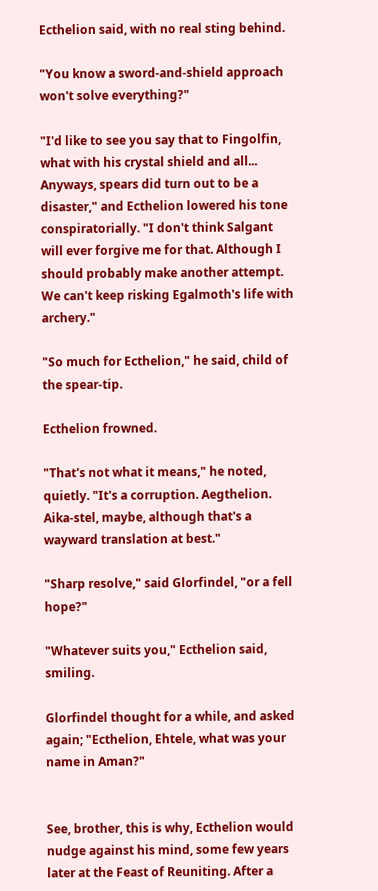Ecthelion said, with no real sting behind.

"You know a sword-and-shield approach won't solve everything?"

"I'd like to see you say that to Fingolfin, what with his crystal shield and all... Anyways, spears did turn out to be a disaster," and Ecthelion lowered his tone conspiratorially. "I don't think Salgant will ever forgive me for that. Although I should probably make another attempt. We can't keep risking Egalmoth's life with archery."

"So much for Ecthelion," he said, child of the spear-tip.

Ecthelion frowned.

"That's not what it means," he noted, quietly. "It's a corruption. Aegthelion. Aika-stel, maybe, although that's a wayward translation at best."

"Sharp resolve," said Glorfindel, "or a fell hope?"

"Whatever suits you," Ecthelion said, smiling.

Glorfindel thought for a while, and asked again; "Ecthelion, Ehtele, what was your name in Aman?"


See, brother, this is why, Ecthelion would nudge against his mind, some few years later at the Feast of Reuniting. After a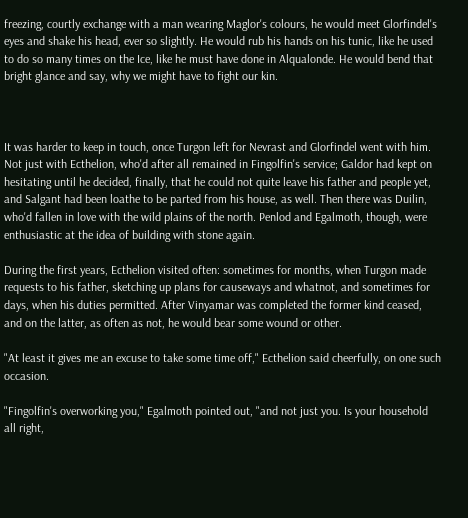freezing, courtly exchange with a man wearing Maglor's colours, he would meet Glorfindel's eyes and shake his head, ever so slightly. He would rub his hands on his tunic, like he used to do so many times on the Ice, like he must have done in Alqualonde. He would bend that bright glance and say, why we might have to fight our kin.



It was harder to keep in touch, once Turgon left for Nevrast and Glorfindel went with him. Not just with Ecthelion, who'd after all remained in Fingolfin's service; Galdor had kept on hesitating until he decided, finally, that he could not quite leave his father and people yet, and Salgant had been loathe to be parted from his house, as well. Then there was Duilin, who'd fallen in love with the wild plains of the north. Penlod and Egalmoth, though, were enthusiastic at the idea of building with stone again.

During the first years, Ecthelion visited often: sometimes for months, when Turgon made requests to his father, sketching up plans for causeways and whatnot, and sometimes for days, when his duties permitted. After Vinyamar was completed the former kind ceased, and on the latter, as often as not, he would bear some wound or other.

"At least it gives me an excuse to take some time off," Ecthelion said cheerfully, on one such occasion.

"Fingolfin's overworking you," Egalmoth pointed out, "and not just you. Is your household all right,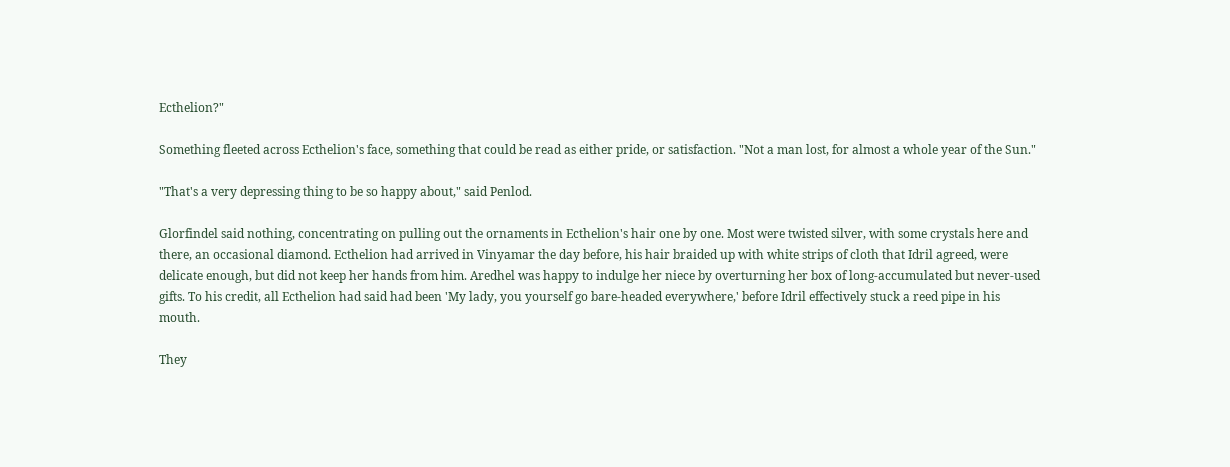Ecthelion?"

Something fleeted across Ecthelion's face, something that could be read as either pride, or satisfaction. "Not a man lost, for almost a whole year of the Sun."

"That's a very depressing thing to be so happy about," said Penlod.

Glorfindel said nothing, concentrating on pulling out the ornaments in Ecthelion's hair one by one. Most were twisted silver, with some crystals here and there, an occasional diamond. Ecthelion had arrived in Vinyamar the day before, his hair braided up with white strips of cloth that Idril agreed, were delicate enough, but did not keep her hands from him. Aredhel was happy to indulge her niece by overturning her box of long-accumulated but never-used gifts. To his credit, all Ecthelion had said had been 'My lady, you yourself go bare-headed everywhere,' before Idril effectively stuck a reed pipe in his mouth.

They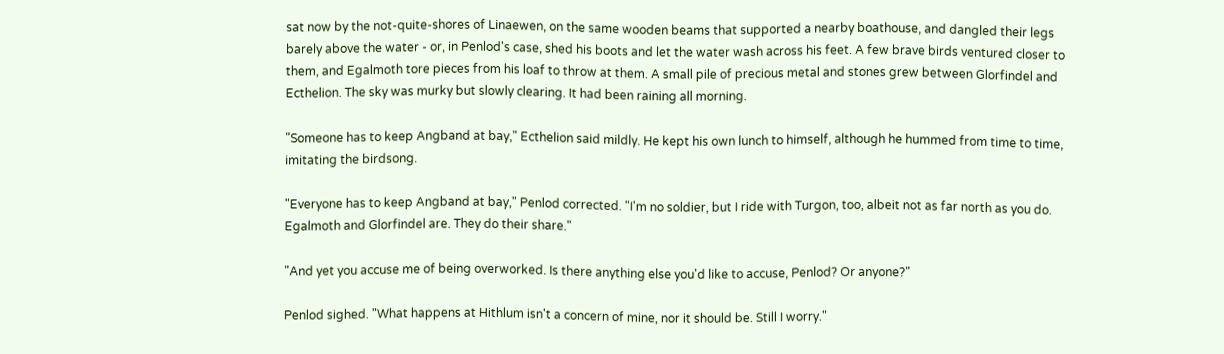sat now by the not-quite-shores of Linaewen, on the same wooden beams that supported a nearby boathouse, and dangled their legs barely above the water - or, in Penlod's case, shed his boots and let the water wash across his feet. A few brave birds ventured closer to them, and Egalmoth tore pieces from his loaf to throw at them. A small pile of precious metal and stones grew between Glorfindel and Ecthelion. The sky was murky but slowly clearing. It had been raining all morning.

"Someone has to keep Angband at bay," Ecthelion said mildly. He kept his own lunch to himself, although he hummed from time to time, imitating the birdsong.

"Everyone has to keep Angband at bay," Penlod corrected. "I'm no soldier, but I ride with Turgon, too, albeit not as far north as you do. Egalmoth and Glorfindel are. They do their share."

"And yet you accuse me of being overworked. Is there anything else you'd like to accuse, Penlod? Or anyone?"

Penlod sighed. "What happens at Hithlum isn't a concern of mine, nor it should be. Still I worry."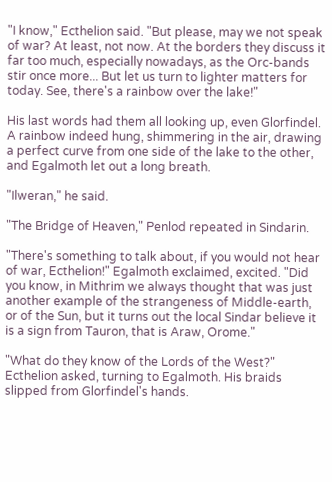"I know," Ecthelion said. "But please, may we not speak of war? At least, not now. At the borders they discuss it far too much, especially nowadays, as the Orc-bands stir once more... But let us turn to lighter matters for today. See, there's a rainbow over the lake!"

His last words had them all looking up, even Glorfindel. A rainbow indeed hung, shimmering in the air, drawing a perfect curve from one side of the lake to the other, and Egalmoth let out a long breath.

"Ilweran," he said.

"The Bridge of Heaven," Penlod repeated in Sindarin.

"There's something to talk about, if you would not hear of war, Ecthelion!" Egalmoth exclaimed, excited. "Did you know, in Mithrim we always thought that was just another example of the strangeness of Middle-earth, or of the Sun, but it turns out the local Sindar believe it is a sign from Tauron, that is Araw, Orome."

"What do they know of the Lords of the West?" Ecthelion asked, turning to Egalmoth. His braids slipped from Glorfindel's hands.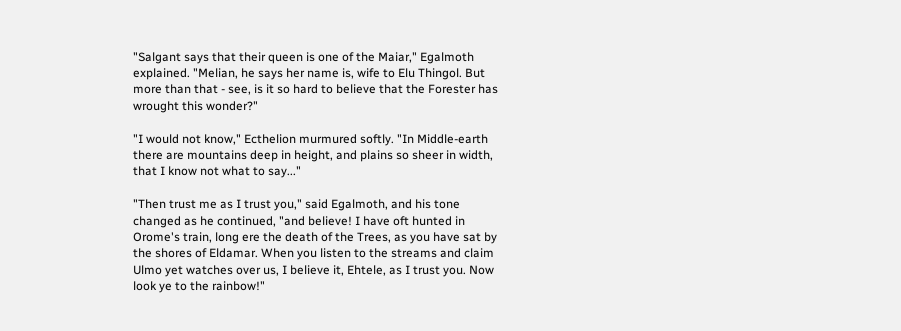"Salgant says that their queen is one of the Maiar," Egalmoth explained. "Melian, he says her name is, wife to Elu Thingol. But more than that - see, is it so hard to believe that the Forester has wrought this wonder?"

"I would not know," Ecthelion murmured softly. "In Middle-earth there are mountains deep in height, and plains so sheer in width, that I know not what to say..."

"Then trust me as I trust you," said Egalmoth, and his tone changed as he continued, "and believe! I have oft hunted in Orome's train, long ere the death of the Trees, as you have sat by the shores of Eldamar. When you listen to the streams and claim Ulmo yet watches over us, I believe it, Ehtele, as I trust you. Now look ye to the rainbow!"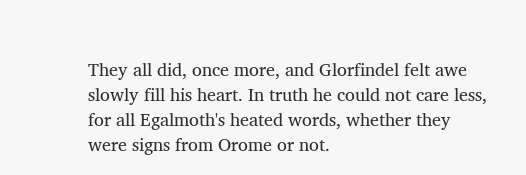They all did, once more, and Glorfindel felt awe slowly fill his heart. In truth he could not care less, for all Egalmoth's heated words, whether they were signs from Orome or not.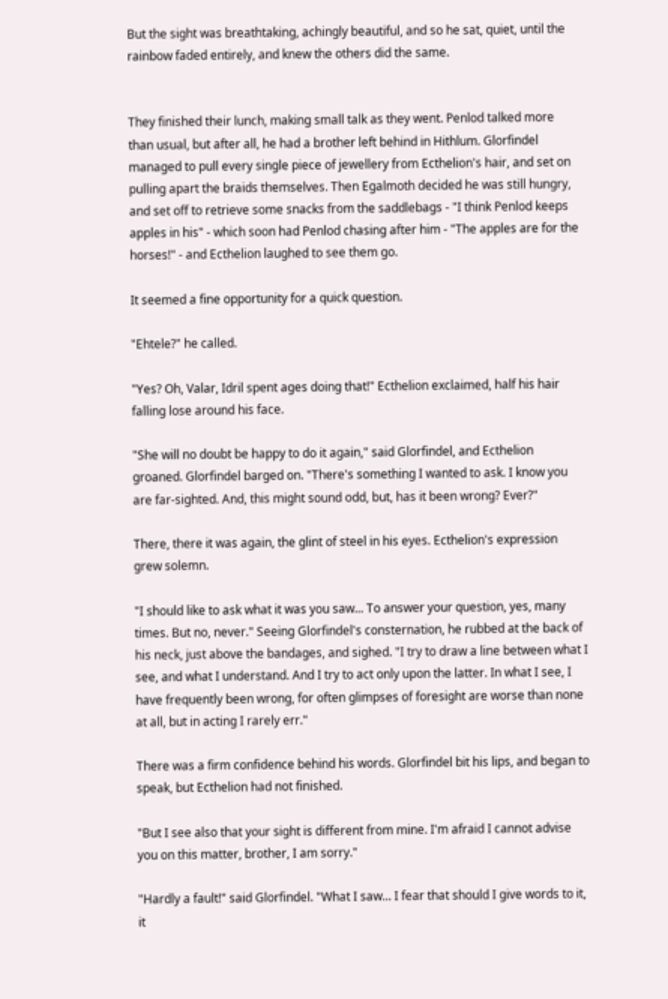But the sight was breathtaking, achingly beautiful, and so he sat, quiet, until the rainbow faded entirely, and knew the others did the same.


They finished their lunch, making small talk as they went. Penlod talked more than usual, but after all, he had a brother left behind in Hithlum. Glorfindel managed to pull every single piece of jewellery from Ecthelion's hair, and set on pulling apart the braids themselves. Then Egalmoth decided he was still hungry, and set off to retrieve some snacks from the saddlebags - "I think Penlod keeps apples in his" - which soon had Penlod chasing after him - "The apples are for the horses!" - and Ecthelion laughed to see them go.

It seemed a fine opportunity for a quick question.

"Ehtele?" he called.

"Yes? Oh, Valar, Idril spent ages doing that!" Ecthelion exclaimed, half his hair falling lose around his face.

"She will no doubt be happy to do it again," said Glorfindel, and Ecthelion groaned. Glorfindel barged on. "There's something I wanted to ask. I know you are far-sighted. And, this might sound odd, but, has it been wrong? Ever?"

There, there it was again, the glint of steel in his eyes. Ecthelion's expression grew solemn.

"I should like to ask what it was you saw... To answer your question, yes, many times. But no, never." Seeing Glorfindel's consternation, he rubbed at the back of his neck, just above the bandages, and sighed. "I try to draw a line between what I see, and what I understand. And I try to act only upon the latter. In what I see, I have frequently been wrong, for often glimpses of foresight are worse than none at all, but in acting I rarely err."

There was a firm confidence behind his words. Glorfindel bit his lips, and began to speak, but Ecthelion had not finished.

"But I see also that your sight is different from mine. I'm afraid I cannot advise you on this matter, brother, I am sorry."

"Hardly a fault!" said Glorfindel. "What I saw... I fear that should I give words to it, it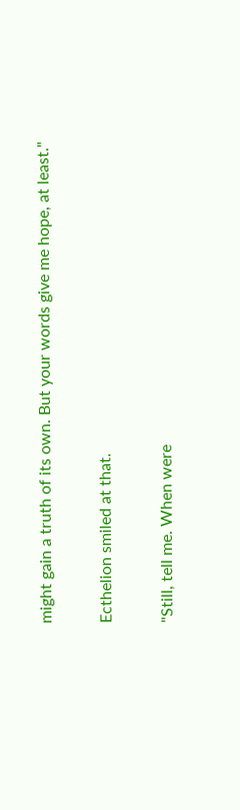might gain a truth of its own. But your words give me hope, at least."

Ecthelion smiled at that.

"Still, tell me. When were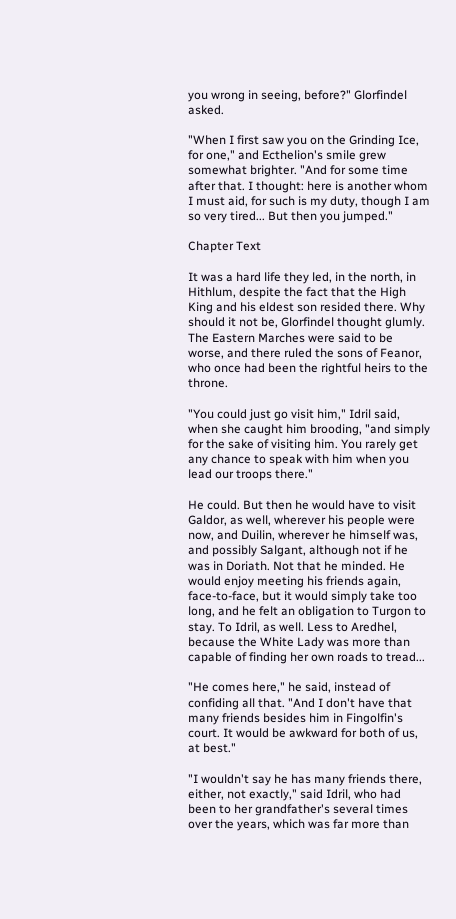you wrong in seeing, before?" Glorfindel asked.

"When I first saw you on the Grinding Ice, for one," and Ecthelion's smile grew somewhat brighter. "And for some time after that. I thought: here is another whom I must aid, for such is my duty, though I am so very tired... But then you jumped."

Chapter Text

It was a hard life they led, in the north, in Hithlum, despite the fact that the High King and his eldest son resided there. Why should it not be, Glorfindel thought glumly. The Eastern Marches were said to be worse, and there ruled the sons of Feanor, who once had been the rightful heirs to the throne.

"You could just go visit him," Idril said, when she caught him brooding, "and simply for the sake of visiting him. You rarely get any chance to speak with him when you lead our troops there."

He could. But then he would have to visit Galdor, as well, wherever his people were now, and Duilin, wherever he himself was, and possibly Salgant, although not if he was in Doriath. Not that he minded. He would enjoy meeting his friends again, face-to-face, but it would simply take too long, and he felt an obligation to Turgon to stay. To Idril, as well. Less to Aredhel, because the White Lady was more than capable of finding her own roads to tread...

"He comes here," he said, instead of confiding all that. "And I don't have that many friends besides him in Fingolfin's court. It would be awkward for both of us, at best."

"I wouldn't say he has many friends there, either, not exactly," said Idril, who had been to her grandfather's several times over the years, which was far more than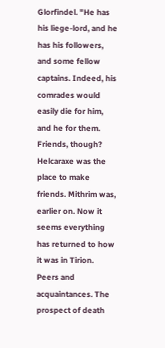Glorfindel. "He has his liege-lord, and he has his followers, and some fellow captains. Indeed, his comrades would easily die for him, and he for them. Friends, though? Helcaraxe was the place to make friends. Mithrim was, earlier on. Now it seems everything has returned to how it was in Tirion. Peers and acquaintances. The prospect of death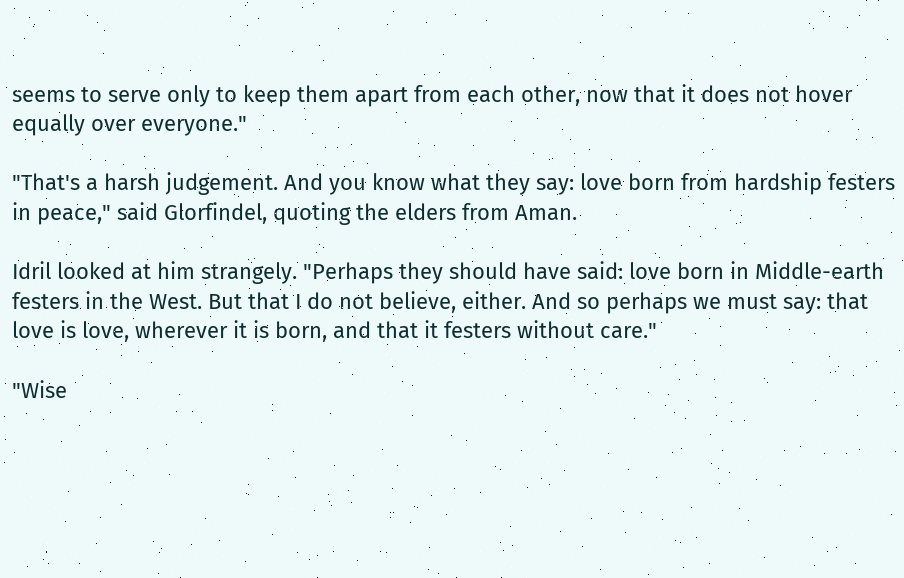seems to serve only to keep them apart from each other, now that it does not hover equally over everyone."

"That's a harsh judgement. And you know what they say: love born from hardship festers in peace," said Glorfindel, quoting the elders from Aman.

Idril looked at him strangely. "Perhaps they should have said: love born in Middle-earth festers in the West. But that I do not believe, either. And so perhaps we must say: that love is love, wherever it is born, and that it festers without care."

"Wise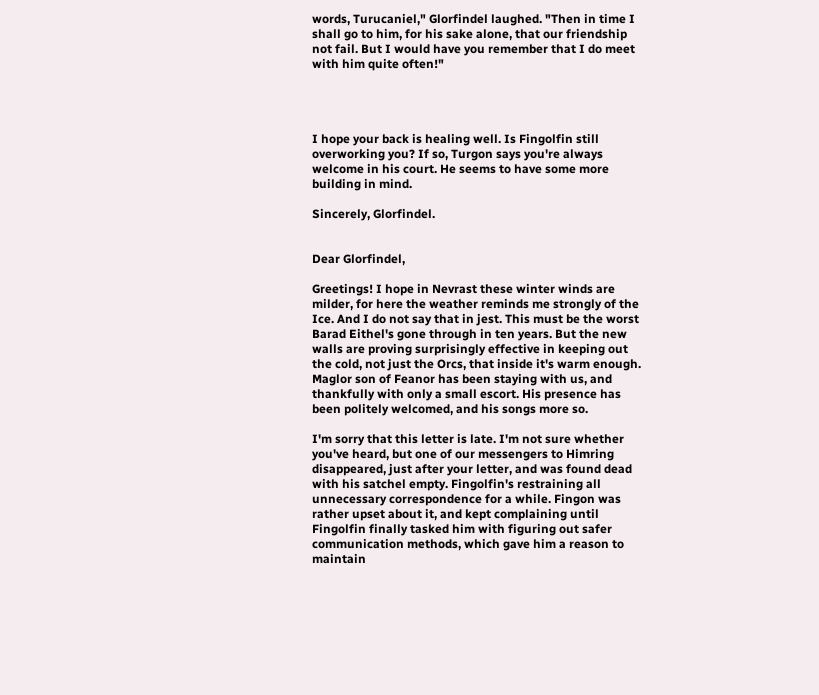words, Turucaniel," Glorfindel laughed. "Then in time I shall go to him, for his sake alone, that our friendship not fail. But I would have you remember that I do meet with him quite often!"




I hope your back is healing well. Is Fingolfin still overworking you? If so, Turgon says you're always welcome in his court. He seems to have some more building in mind.

Sincerely, Glorfindel.


Dear Glorfindel,

Greetings! I hope in Nevrast these winter winds are milder, for here the weather reminds me strongly of the Ice. And I do not say that in jest. This must be the worst Barad Eithel's gone through in ten years. But the new walls are proving surprisingly effective in keeping out the cold, not just the Orcs, that inside it's warm enough. Maglor son of Feanor has been staying with us, and thankfully with only a small escort. His presence has been politely welcomed, and his songs more so.

I'm sorry that this letter is late. I'm not sure whether you've heard, but one of our messengers to Himring disappeared, just after your letter, and was found dead with his satchel empty. Fingolfin's restraining all unnecessary correspondence for a while. Fingon was rather upset about it, and kept complaining until Fingolfin finally tasked him with figuring out safer communication methods, which gave him a reason to maintain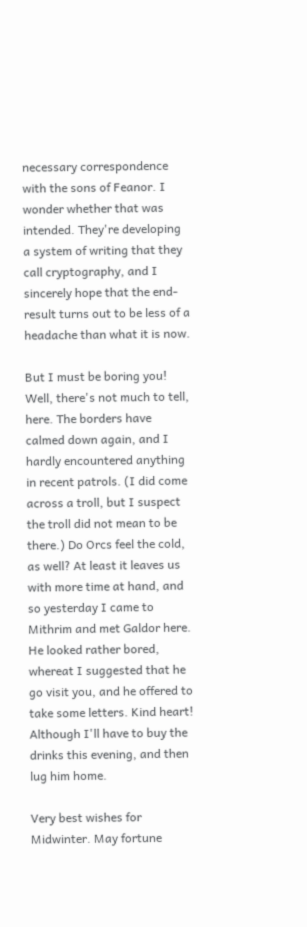necessary correspondence with the sons of Feanor. I wonder whether that was intended. They're developing a system of writing that they call cryptography, and I sincerely hope that the end-result turns out to be less of a headache than what it is now.

But I must be boring you! Well, there's not much to tell, here. The borders have calmed down again, and I hardly encountered anything in recent patrols. (I did come across a troll, but I suspect the troll did not mean to be there.) Do Orcs feel the cold, as well? At least it leaves us with more time at hand, and so yesterday I came to Mithrim and met Galdor here. He looked rather bored, whereat I suggested that he go visit you, and he offered to take some letters. Kind heart! Although I'll have to buy the drinks this evening, and then lug him home.

Very best wishes for Midwinter. May fortune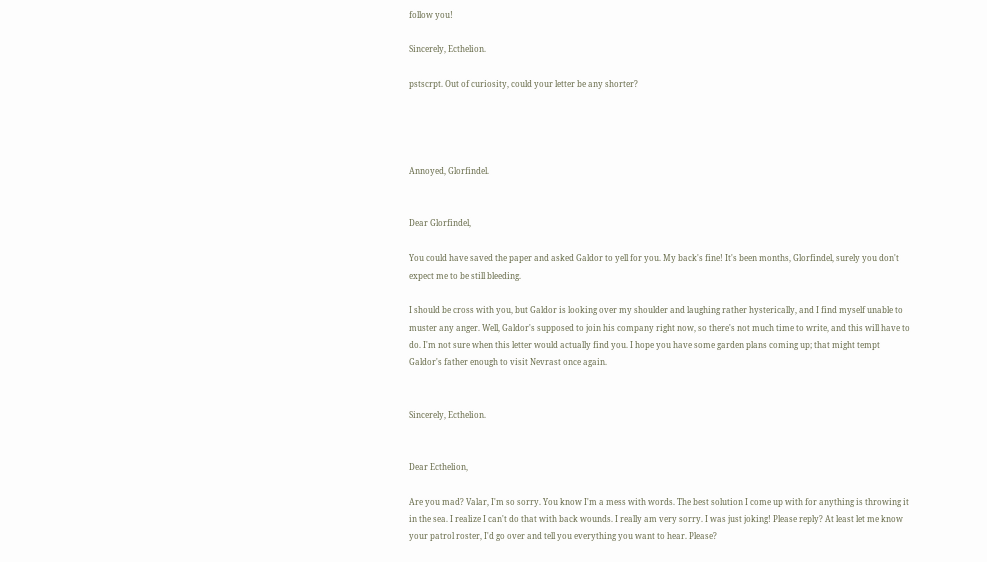follow you!

Sincerely, Ecthelion.

pstscrpt. Out of curiosity, could your letter be any shorter?




Annoyed, Glorfindel.


Dear Glorfindel,

You could have saved the paper and asked Galdor to yell for you. My back's fine! It's been months, Glorfindel, surely you don't expect me to be still bleeding.

I should be cross with you, but Galdor is looking over my shoulder and laughing rather hysterically, and I find myself unable to muster any anger. Well, Galdor's supposed to join his company right now, so there's not much time to write, and this will have to do. I'm not sure when this letter would actually find you. I hope you have some garden plans coming up; that might tempt Galdor's father enough to visit Nevrast once again.


Sincerely, Ecthelion.


Dear Ecthelion,

Are you mad? Valar, I'm so sorry. You know I'm a mess with words. The best solution I come up with for anything is throwing it in the sea. I realize I can't do that with back wounds. I really am very sorry. I was just joking! Please reply? At least let me know your patrol roster, I'd go over and tell you everything you want to hear. Please?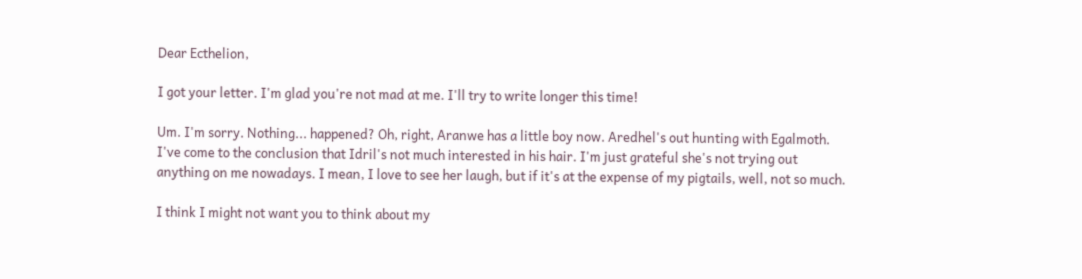Dear Ecthelion,

I got your letter. I'm glad you're not mad at me. I'll try to write longer this time!

Um. I'm sorry. Nothing... happened? Oh, right, Aranwe has a little boy now. Aredhel's out hunting with Egalmoth. I've come to the conclusion that Idril's not much interested in his hair. I'm just grateful she's not trying out anything on me nowadays. I mean, I love to see her laugh, but if it's at the expense of my pigtails, well, not so much.

I think I might not want you to think about my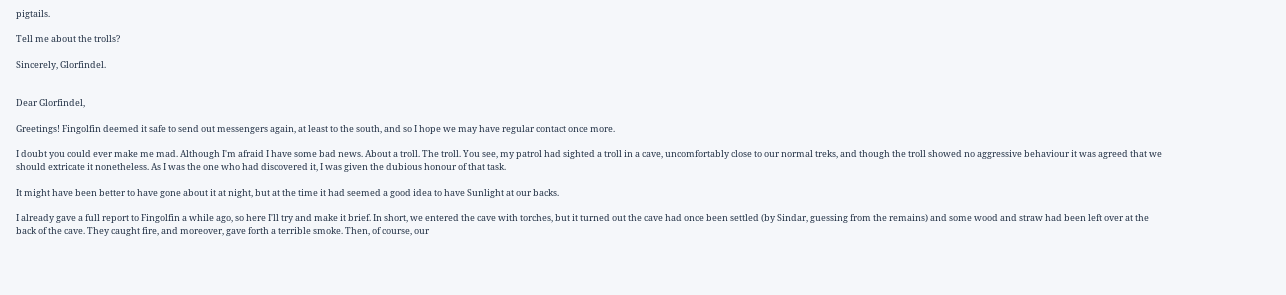pigtails.

Tell me about the trolls?

Sincerely, Glorfindel.


Dear Glorfindel,

Greetings! Fingolfin deemed it safe to send out messengers again, at least to the south, and so I hope we may have regular contact once more.

I doubt you could ever make me mad. Although I'm afraid I have some bad news. About a troll. The troll. You see, my patrol had sighted a troll in a cave, uncomfortably close to our normal treks, and though the troll showed no aggressive behaviour it was agreed that we should extricate it nonetheless. As I was the one who had discovered it, I was given the dubious honour of that task.

It might have been better to have gone about it at night, but at the time it had seemed a good idea to have Sunlight at our backs.

I already gave a full report to Fingolfin a while ago, so here I'll try and make it brief. In short, we entered the cave with torches, but it turned out the cave had once been settled (by Sindar, guessing from the remains) and some wood and straw had been left over at the back of the cave. They caught fire, and moreover, gave forth a terrible smoke. Then, of course, our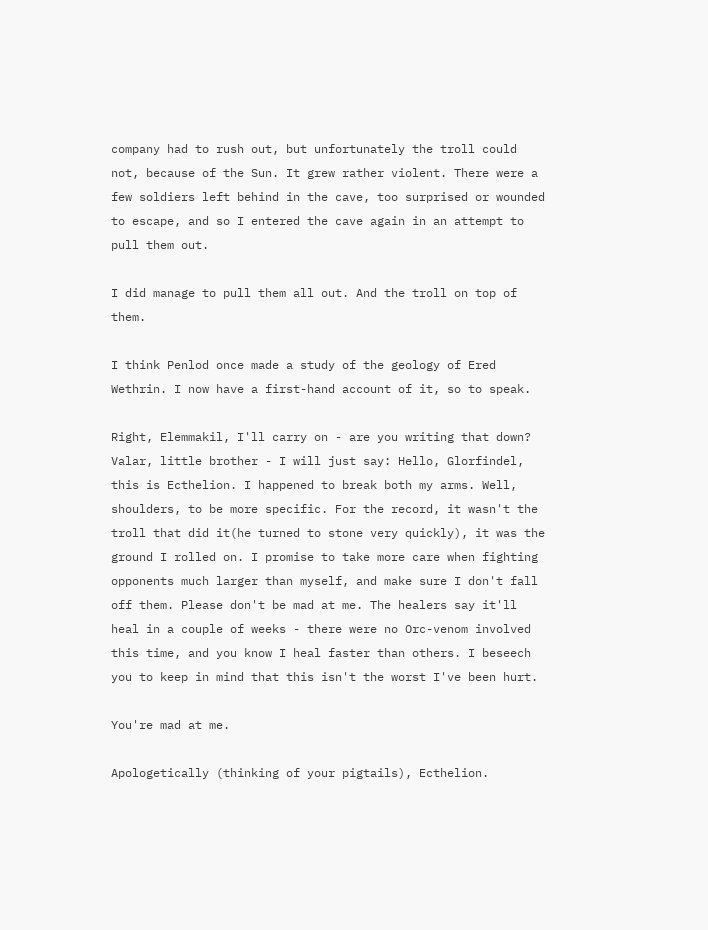company had to rush out, but unfortunately the troll could not, because of the Sun. It grew rather violent. There were a few soldiers left behind in the cave, too surprised or wounded to escape, and so I entered the cave again in an attempt to pull them out.

I did manage to pull them all out. And the troll on top of them.

I think Penlod once made a study of the geology of Ered Wethrin. I now have a first-hand account of it, so to speak.

Right, Elemmakil, I'll carry on - are you writing that down? Valar, little brother - I will just say: Hello, Glorfindel, this is Ecthelion. I happened to break both my arms. Well, shoulders, to be more specific. For the record, it wasn't the troll that did it(he turned to stone very quickly), it was the ground I rolled on. I promise to take more care when fighting opponents much larger than myself, and make sure I don't fall off them. Please don't be mad at me. The healers say it'll heal in a couple of weeks - there were no Orc-venom involved this time, and you know I heal faster than others. I beseech you to keep in mind that this isn't the worst I've been hurt.

You're mad at me.

Apologetically (thinking of your pigtails), Ecthelion.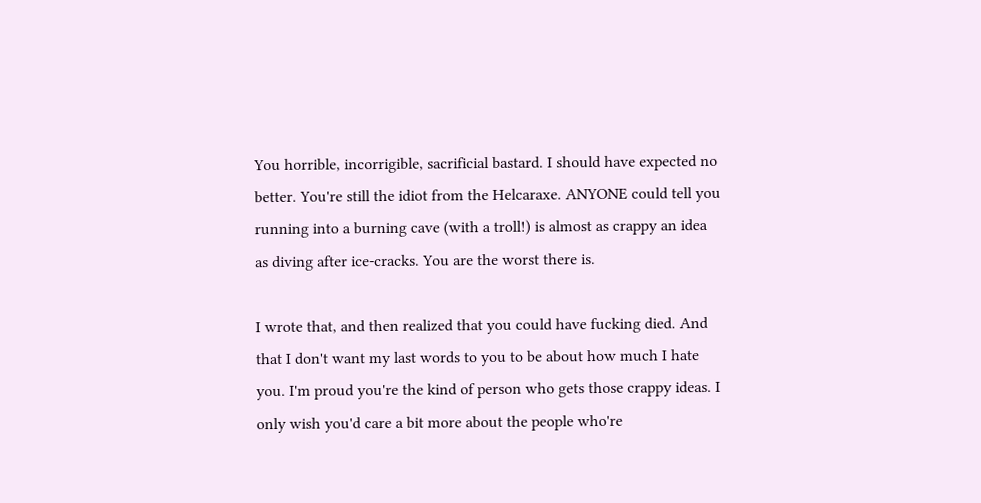You horrible, incorrigible, sacrificial bastard. I should have expected no better. You're still the idiot from the Helcaraxe. ANYONE could tell you running into a burning cave (with a troll!) is almost as crappy an idea as diving after ice-cracks. You are the worst there is.

I wrote that, and then realized that you could have fucking died. And that I don't want my last words to you to be about how much I hate you. I'm proud you're the kind of person who gets those crappy ideas. I only wish you'd care a bit more about the people who're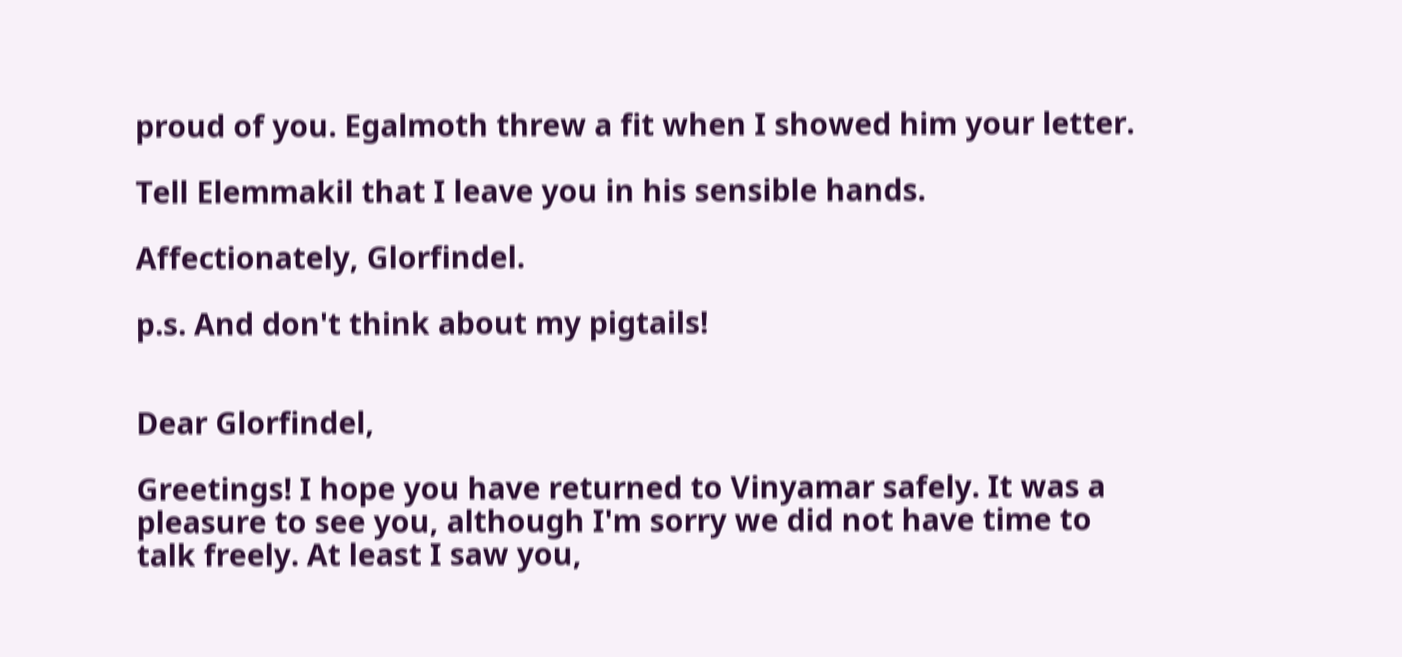proud of you. Egalmoth threw a fit when I showed him your letter.

Tell Elemmakil that I leave you in his sensible hands.

Affectionately, Glorfindel.

p.s. And don't think about my pigtails!


Dear Glorfindel,

Greetings! I hope you have returned to Vinyamar safely. It was a pleasure to see you, although I'm sorry we did not have time to talk freely. At least I saw you,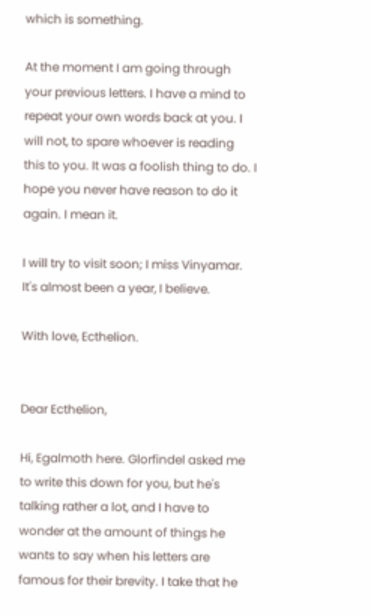which is something.

At the moment I am going through your previous letters. I have a mind to repeat your own words back at you. I will not, to spare whoever is reading this to you. It was a foolish thing to do. I hope you never have reason to do it again. I mean it.

I will try to visit soon; I miss Vinyamar. It's almost been a year, I believe.

With love, Ecthelion.


Dear Ecthelion,

Hi, Egalmoth here. Glorfindel asked me to write this down for you, but he's talking rather a lot, and I have to wonder at the amount of things he wants to say when his letters are famous for their brevity. I take that he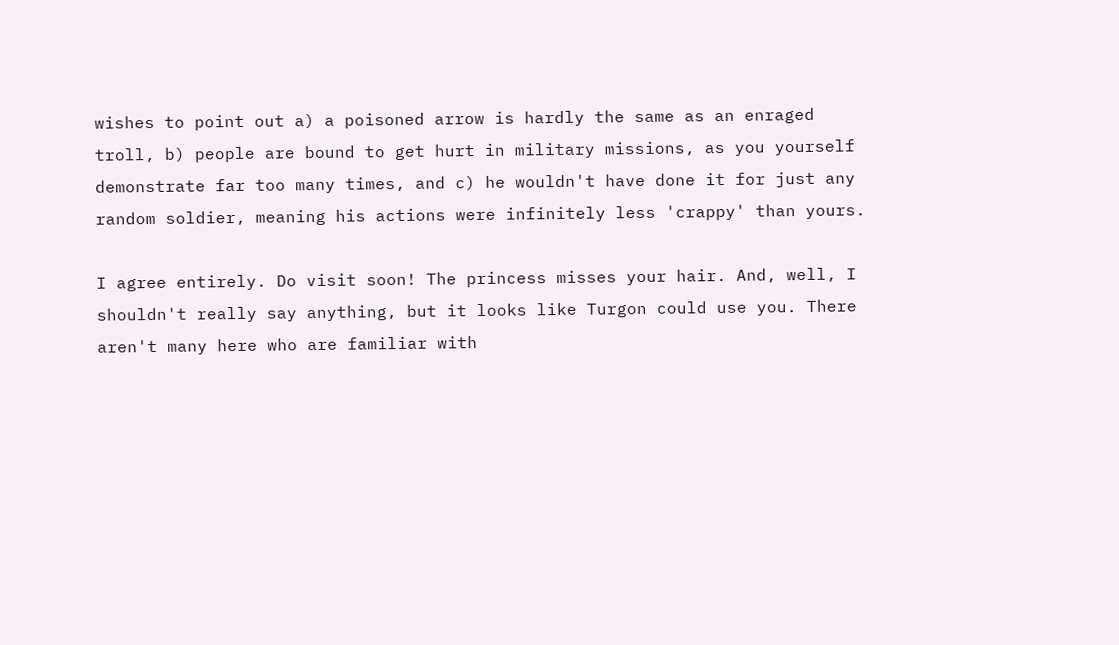wishes to point out a) a poisoned arrow is hardly the same as an enraged troll, b) people are bound to get hurt in military missions, as you yourself demonstrate far too many times, and c) he wouldn't have done it for just any random soldier, meaning his actions were infinitely less 'crappy' than yours.

I agree entirely. Do visit soon! The princess misses your hair. And, well, I shouldn't really say anything, but it looks like Turgon could use you. There aren't many here who are familiar with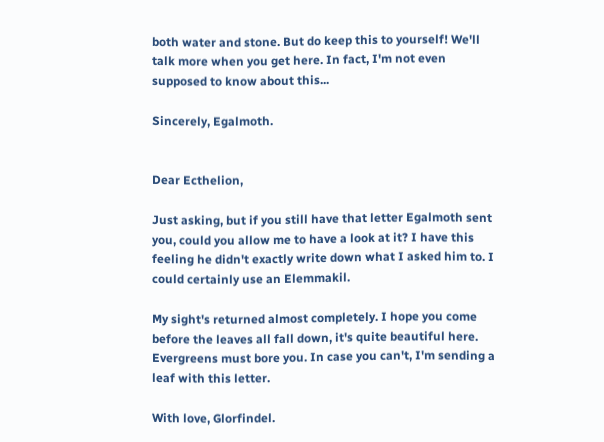both water and stone. But do keep this to yourself! We'll talk more when you get here. In fact, I'm not even supposed to know about this...

Sincerely, Egalmoth.


Dear Ecthelion,

Just asking, but if you still have that letter Egalmoth sent you, could you allow me to have a look at it? I have this feeling he didn't exactly write down what I asked him to. I could certainly use an Elemmakil.

My sight's returned almost completely. I hope you come before the leaves all fall down, it's quite beautiful here. Evergreens must bore you. In case you can't, I'm sending a leaf with this letter.

With love, Glorfindel.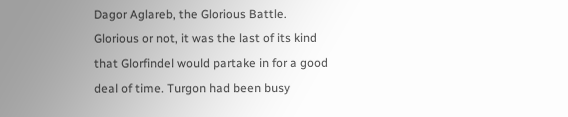Dagor Aglareb, the Glorious Battle. Glorious or not, it was the last of its kind that Glorfindel would partake in for a good deal of time. Turgon had been busy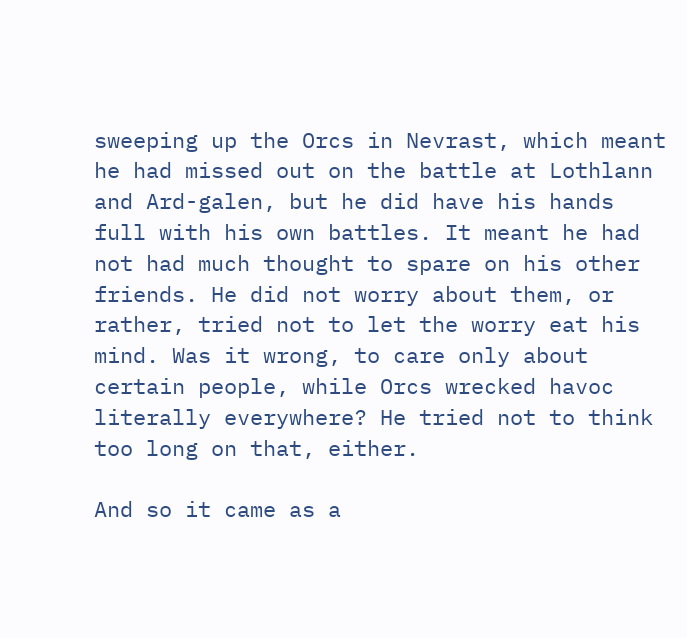sweeping up the Orcs in Nevrast, which meant he had missed out on the battle at Lothlann and Ard-galen, but he did have his hands full with his own battles. It meant he had not had much thought to spare on his other friends. He did not worry about them, or rather, tried not to let the worry eat his mind. Was it wrong, to care only about certain people, while Orcs wrecked havoc literally everywhere? He tried not to think too long on that, either.

And so it came as a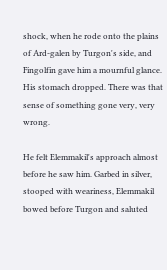shock, when he rode onto the plains of Ard-galen by Turgon's side, and Fingolfin gave him a mournful glance. His stomach dropped. There was that sense of something gone very, very wrong.

He felt Elemmakil's approach almost before he saw him. Garbed in silver, stooped with weariness, Elemmakil bowed before Turgon and saluted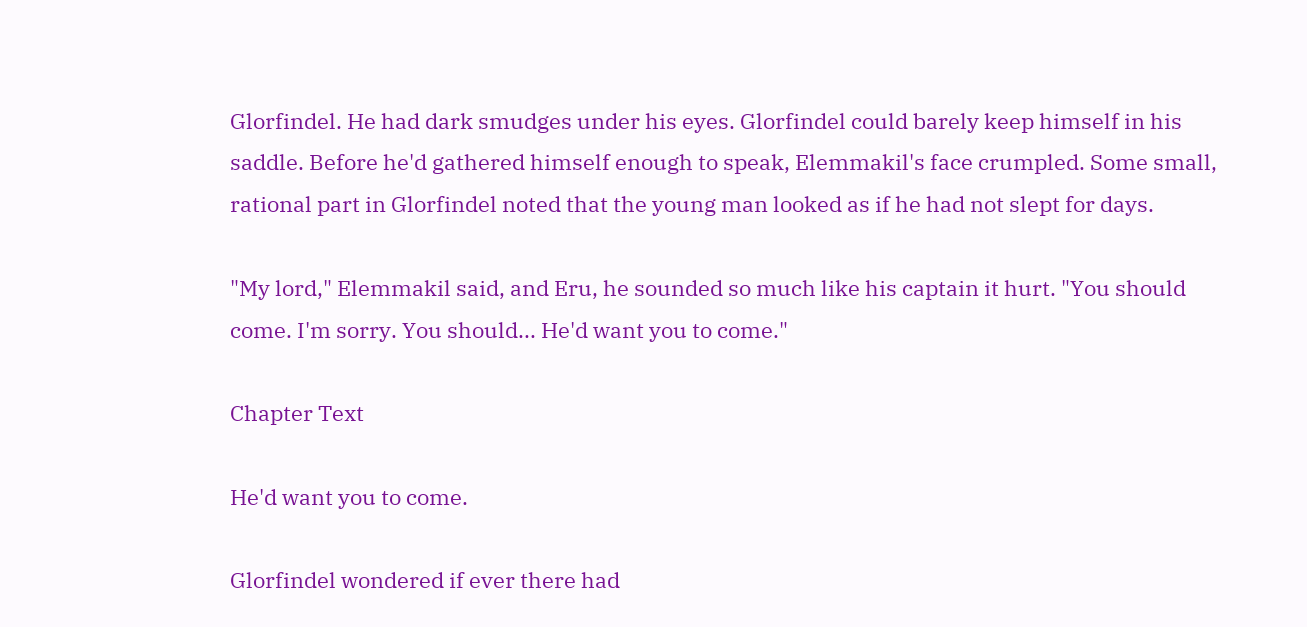Glorfindel. He had dark smudges under his eyes. Glorfindel could barely keep himself in his saddle. Before he'd gathered himself enough to speak, Elemmakil's face crumpled. Some small, rational part in Glorfindel noted that the young man looked as if he had not slept for days.

"My lord," Elemmakil said, and Eru, he sounded so much like his captain it hurt. "You should come. I'm sorry. You should... He'd want you to come."

Chapter Text

He'd want you to come.

Glorfindel wondered if ever there had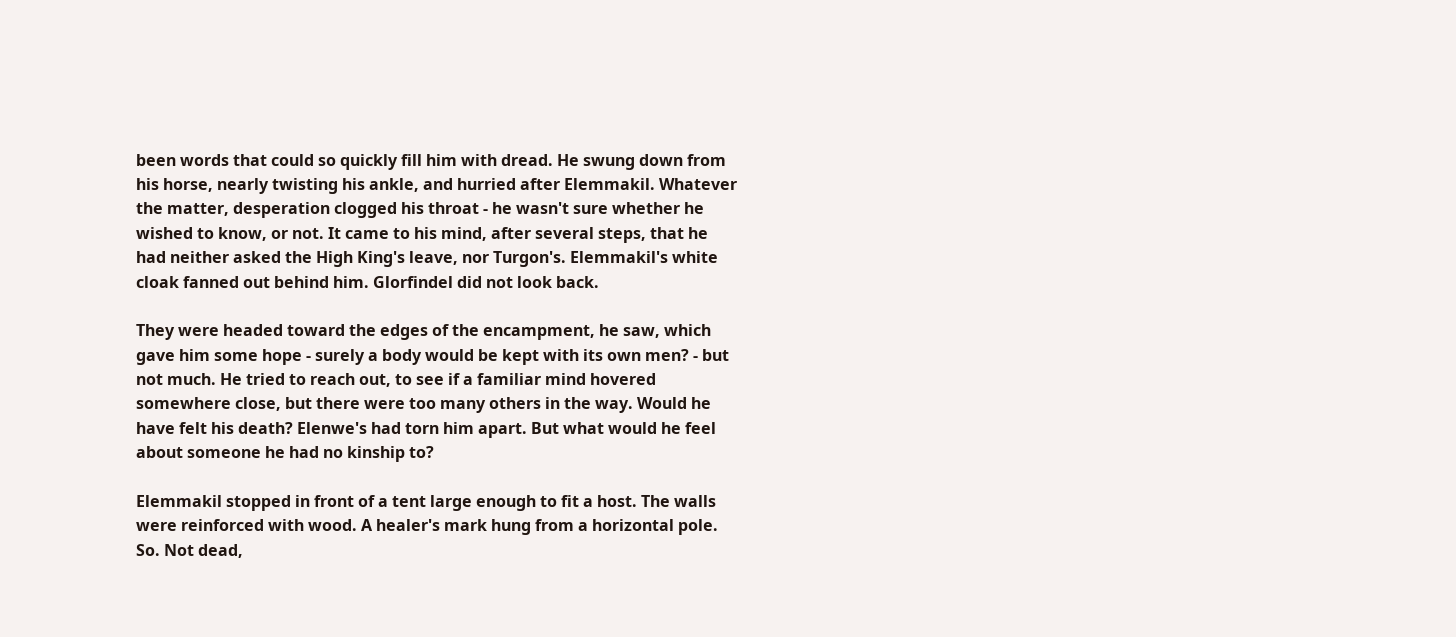been words that could so quickly fill him with dread. He swung down from his horse, nearly twisting his ankle, and hurried after Elemmakil. Whatever the matter, desperation clogged his throat - he wasn't sure whether he wished to know, or not. It came to his mind, after several steps, that he had neither asked the High King's leave, nor Turgon's. Elemmakil's white cloak fanned out behind him. Glorfindel did not look back.

They were headed toward the edges of the encampment, he saw, which gave him some hope - surely a body would be kept with its own men? - but not much. He tried to reach out, to see if a familiar mind hovered somewhere close, but there were too many others in the way. Would he have felt his death? Elenwe's had torn him apart. But what would he feel about someone he had no kinship to?

Elemmakil stopped in front of a tent large enough to fit a host. The walls were reinforced with wood. A healer's mark hung from a horizontal pole. So. Not dead,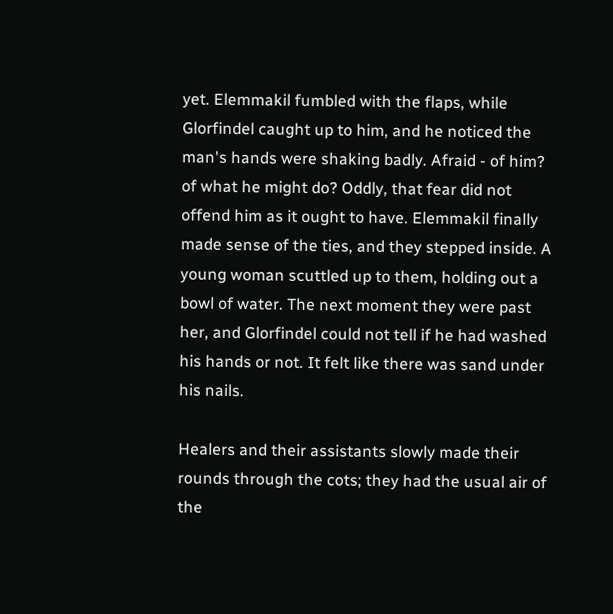yet. Elemmakil fumbled with the flaps, while Glorfindel caught up to him, and he noticed the man's hands were shaking badly. Afraid - of him? of what he might do? Oddly, that fear did not offend him as it ought to have. Elemmakil finally made sense of the ties, and they stepped inside. A young woman scuttled up to them, holding out a bowl of water. The next moment they were past her, and Glorfindel could not tell if he had washed his hands or not. It felt like there was sand under his nails.

Healers and their assistants slowly made their rounds through the cots; they had the usual air of the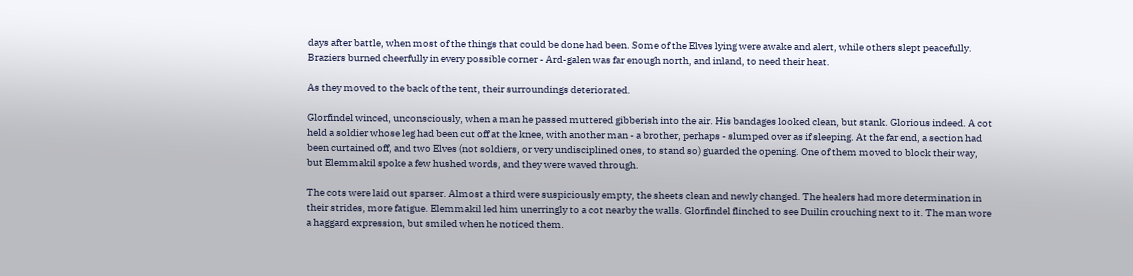days after battle, when most of the things that could be done had been. Some of the Elves lying were awake and alert, while others slept peacefully. Braziers burned cheerfully in every possible corner - Ard-galen was far enough north, and inland, to need their heat.

As they moved to the back of the tent, their surroundings deteriorated.

Glorfindel winced, unconsciously, when a man he passed muttered gibberish into the air. His bandages looked clean, but stank. Glorious indeed. A cot held a soldier whose leg had been cut off at the knee, with another man - a brother, perhaps - slumped over as if sleeping. At the far end, a section had been curtained off, and two Elves (not soldiers, or very undisciplined ones, to stand so) guarded the opening. One of them moved to block their way, but Elemmakil spoke a few hushed words, and they were waved through.

The cots were laid out sparser. Almost a third were suspiciously empty, the sheets clean and newly changed. The healers had more determination in their strides, more fatigue. Elemmakil led him unerringly to a cot nearby the walls. Glorfindel flinched to see Duilin crouching next to it. The man wore a haggard expression, but smiled when he noticed them.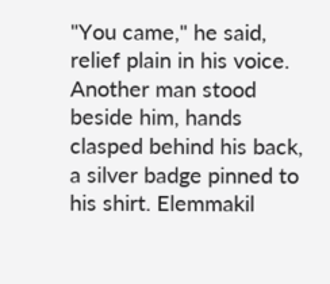"You came," he said, relief plain in his voice. Another man stood beside him, hands clasped behind his back, a silver badge pinned to his shirt. Elemmakil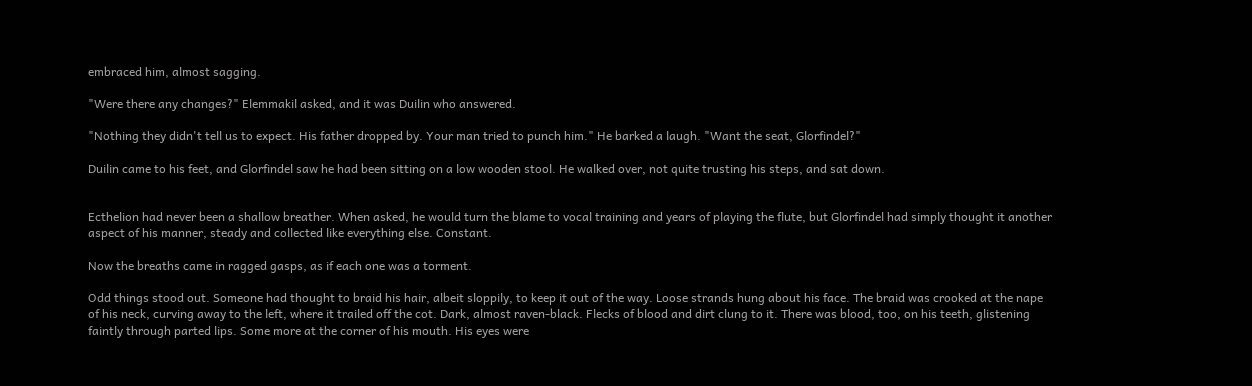embraced him, almost sagging.

"Were there any changes?" Elemmakil asked, and it was Duilin who answered.

"Nothing they didn't tell us to expect. His father dropped by. Your man tried to punch him." He barked a laugh. "Want the seat, Glorfindel?"

Duilin came to his feet, and Glorfindel saw he had been sitting on a low wooden stool. He walked over, not quite trusting his steps, and sat down.


Ecthelion had never been a shallow breather. When asked, he would turn the blame to vocal training and years of playing the flute, but Glorfindel had simply thought it another aspect of his manner, steady and collected like everything else. Constant.

Now the breaths came in ragged gasps, as if each one was a torment.

Odd things stood out. Someone had thought to braid his hair, albeit sloppily, to keep it out of the way. Loose strands hung about his face. The braid was crooked at the nape of his neck, curving away to the left, where it trailed off the cot. Dark, almost raven-black. Flecks of blood and dirt clung to it. There was blood, too, on his teeth, glistening faintly through parted lips. Some more at the corner of his mouth. His eyes were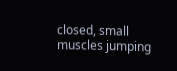closed, small muscles jumping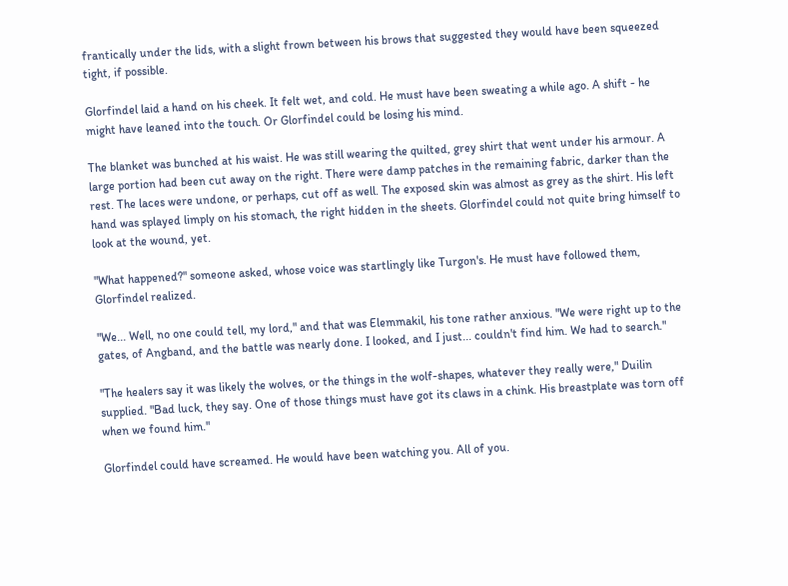frantically under the lids, with a slight frown between his brows that suggested they would have been squeezed tight, if possible.

Glorfindel laid a hand on his cheek. It felt wet, and cold. He must have been sweating a while ago. A shift - he might have leaned into the touch. Or Glorfindel could be losing his mind.

The blanket was bunched at his waist. He was still wearing the quilted, grey shirt that went under his armour. A large portion had been cut away on the right. There were damp patches in the remaining fabric, darker than the rest. The laces were undone, or perhaps, cut off as well. The exposed skin was almost as grey as the shirt. His left hand was splayed limply on his stomach, the right hidden in the sheets. Glorfindel could not quite bring himself to look at the wound, yet.

"What happened?" someone asked, whose voice was startlingly like Turgon's. He must have followed them, Glorfindel realized.

"We... Well, no one could tell, my lord," and that was Elemmakil, his tone rather anxious. "We were right up to the gates, of Angband, and the battle was nearly done. I looked, and I just... couldn't find him. We had to search."

"The healers say it was likely the wolves, or the things in the wolf-shapes, whatever they really were," Duilin supplied. "Bad luck, they say. One of those things must have got its claws in a chink. His breastplate was torn off when we found him."

Glorfindel could have screamed. He would have been watching you. All of you.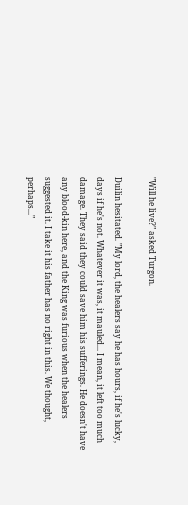"Will he live?" asked Turgon.

Duilin hesitated. "My lord, the healers say he has hours, if he's lucky, days if he's not. Whatever it was, it mauled... I mean, it left too much damage. They said they could save him his sufferings. He doesn't have any blood-kin here, and the King was furious when the healers suggested it. I take it his father has no right in this. We thought, perhaps..."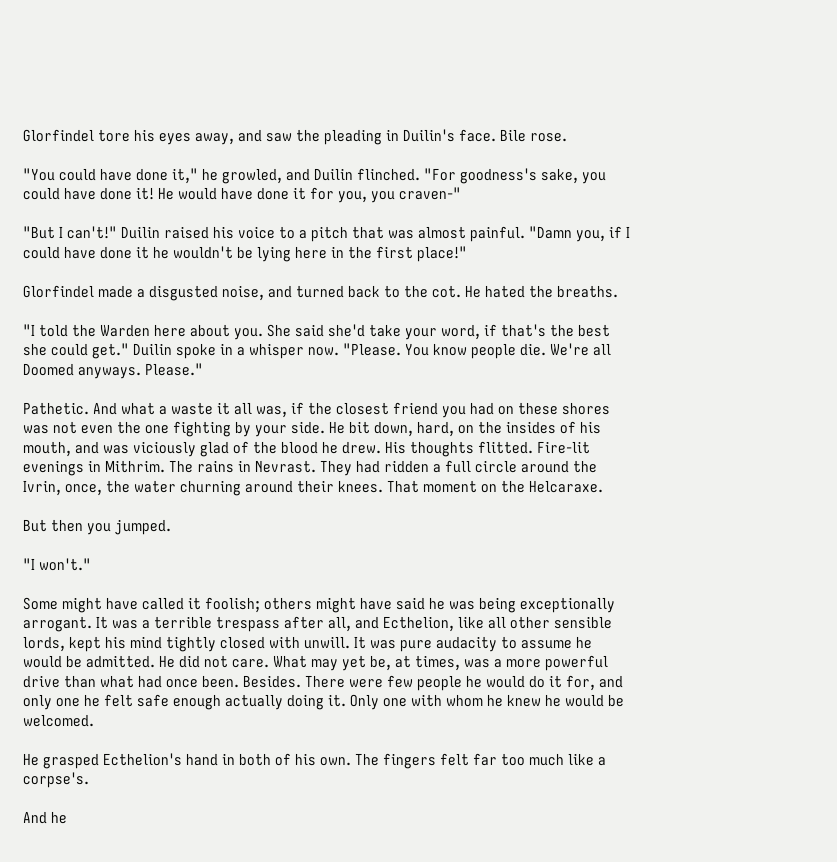Glorfindel tore his eyes away, and saw the pleading in Duilin's face. Bile rose.

"You could have done it," he growled, and Duilin flinched. "For goodness's sake, you could have done it! He would have done it for you, you craven-"

"But I can't!" Duilin raised his voice to a pitch that was almost painful. "Damn you, if I could have done it he wouldn't be lying here in the first place!"

Glorfindel made a disgusted noise, and turned back to the cot. He hated the breaths.

"I told the Warden here about you. She said she'd take your word, if that's the best she could get." Duilin spoke in a whisper now. "Please. You know people die. We're all Doomed anyways. Please."

Pathetic. And what a waste it all was, if the closest friend you had on these shores was not even the one fighting by your side. He bit down, hard, on the insides of his mouth, and was viciously glad of the blood he drew. His thoughts flitted. Fire-lit evenings in Mithrim. The rains in Nevrast. They had ridden a full circle around the Ivrin, once, the water churning around their knees. That moment on the Helcaraxe.

But then you jumped.

"I won't."

Some might have called it foolish; others might have said he was being exceptionally arrogant. It was a terrible trespass after all, and Ecthelion, like all other sensible lords, kept his mind tightly closed with unwill. It was pure audacity to assume he would be admitted. He did not care. What may yet be, at times, was a more powerful drive than what had once been. Besides. There were few people he would do it for, and only one he felt safe enough actually doing it. Only one with whom he knew he would be welcomed.

He grasped Ecthelion's hand in both of his own. The fingers felt far too much like a corpse's.

And he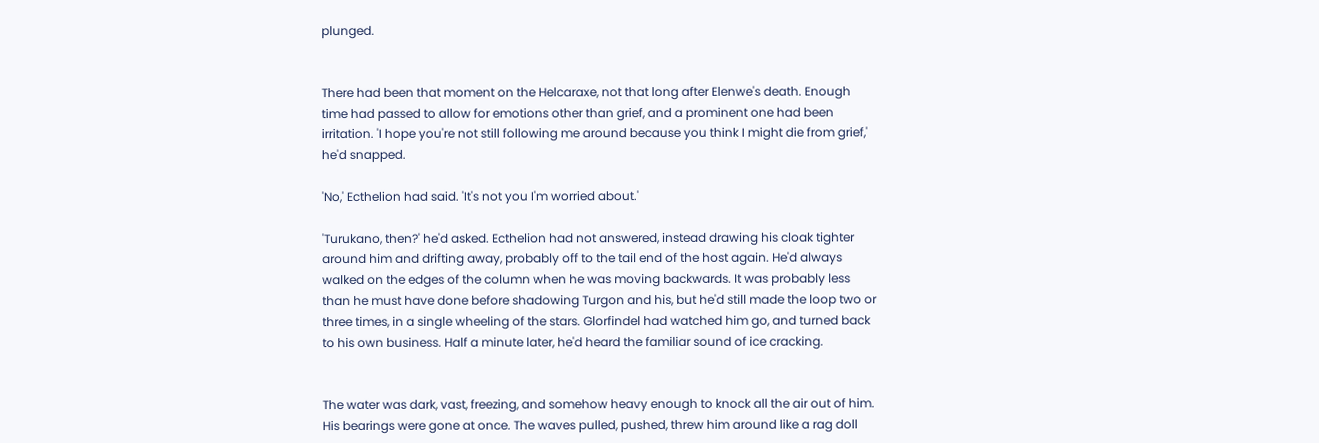plunged.


There had been that moment on the Helcaraxe, not that long after Elenwe's death. Enough time had passed to allow for emotions other than grief, and a prominent one had been irritation. 'I hope you're not still following me around because you think I might die from grief,' he'd snapped.

'No,' Ecthelion had said. 'It's not you I'm worried about.'

'Turukano, then?' he'd asked. Ecthelion had not answered, instead drawing his cloak tighter around him and drifting away, probably off to the tail end of the host again. He'd always walked on the edges of the column when he was moving backwards. It was probably less than he must have done before shadowing Turgon and his, but he'd still made the loop two or three times, in a single wheeling of the stars. Glorfindel had watched him go, and turned back to his own business. Half a minute later, he'd heard the familiar sound of ice cracking.


The water was dark, vast, freezing, and somehow heavy enough to knock all the air out of him. His bearings were gone at once. The waves pulled, pushed, threw him around like a rag doll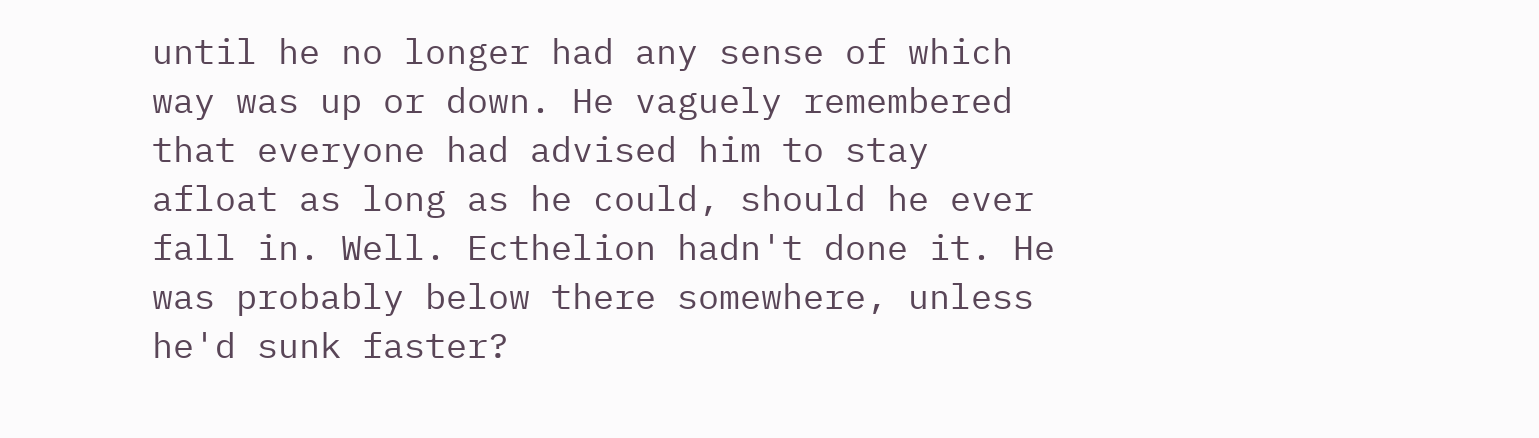until he no longer had any sense of which way was up or down. He vaguely remembered that everyone had advised him to stay afloat as long as he could, should he ever fall in. Well. Ecthelion hadn't done it. He was probably below there somewhere, unless he'd sunk faster?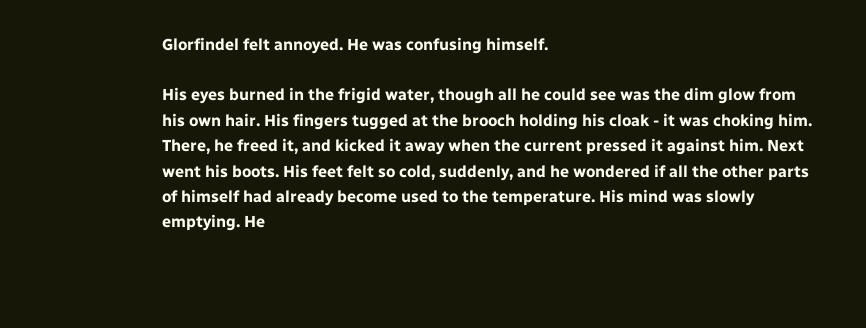Glorfindel felt annoyed. He was confusing himself.

His eyes burned in the frigid water, though all he could see was the dim glow from his own hair. His fingers tugged at the brooch holding his cloak - it was choking him. There, he freed it, and kicked it away when the current pressed it against him. Next went his boots. His feet felt so cold, suddenly, and he wondered if all the other parts of himself had already become used to the temperature. His mind was slowly emptying. He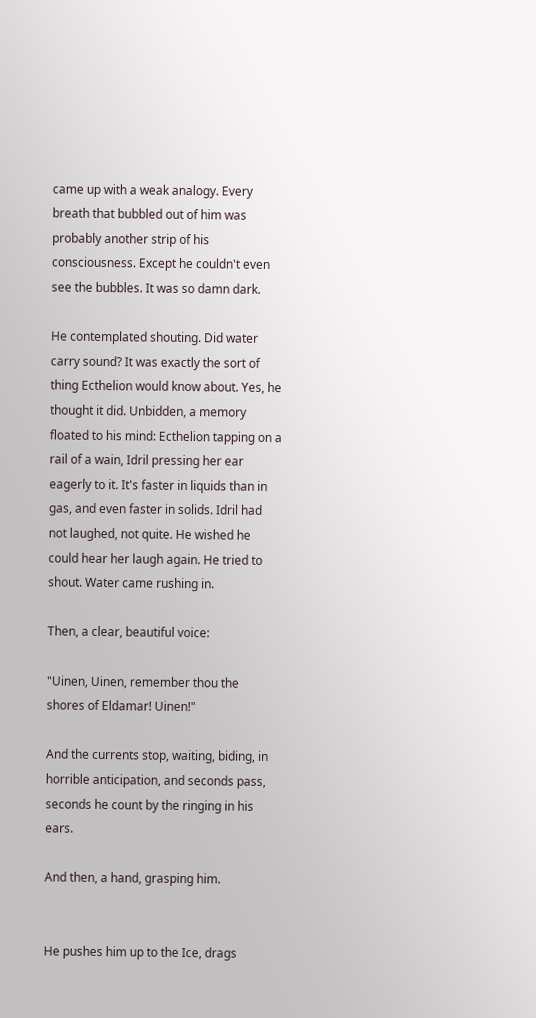came up with a weak analogy. Every breath that bubbled out of him was probably another strip of his consciousness. Except he couldn't even see the bubbles. It was so damn dark.

He contemplated shouting. Did water carry sound? It was exactly the sort of thing Ecthelion would know about. Yes, he thought it did. Unbidden, a memory floated to his mind: Ecthelion tapping on a rail of a wain, Idril pressing her ear eagerly to it. It's faster in liquids than in gas, and even faster in solids. Idril had not laughed, not quite. He wished he could hear her laugh again. He tried to shout. Water came rushing in.

Then, a clear, beautiful voice:

"Uinen, Uinen, remember thou the shores of Eldamar! Uinen!"

And the currents stop, waiting, biding, in horrible anticipation, and seconds pass, seconds he count by the ringing in his ears.

And then, a hand, grasping him.


He pushes him up to the Ice, drags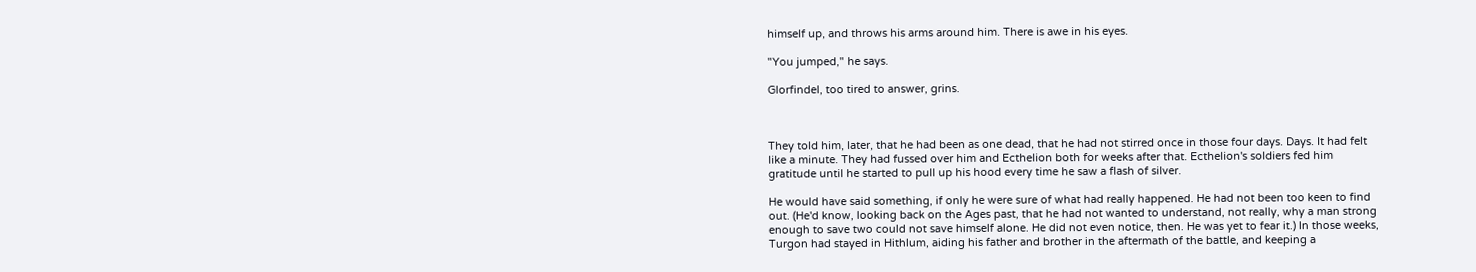himself up, and throws his arms around him. There is awe in his eyes.

"You jumped," he says.

Glorfindel, too tired to answer, grins.



They told him, later, that he had been as one dead, that he had not stirred once in those four days. Days. It had felt like a minute. They had fussed over him and Ecthelion both for weeks after that. Ecthelion's soldiers fed him gratitude until he started to pull up his hood every time he saw a flash of silver.

He would have said something, if only he were sure of what had really happened. He had not been too keen to find out. (He'd know, looking back on the Ages past, that he had not wanted to understand, not really, why a man strong enough to save two could not save himself alone. He did not even notice, then. He was yet to fear it.) In those weeks, Turgon had stayed in Hithlum, aiding his father and brother in the aftermath of the battle, and keeping a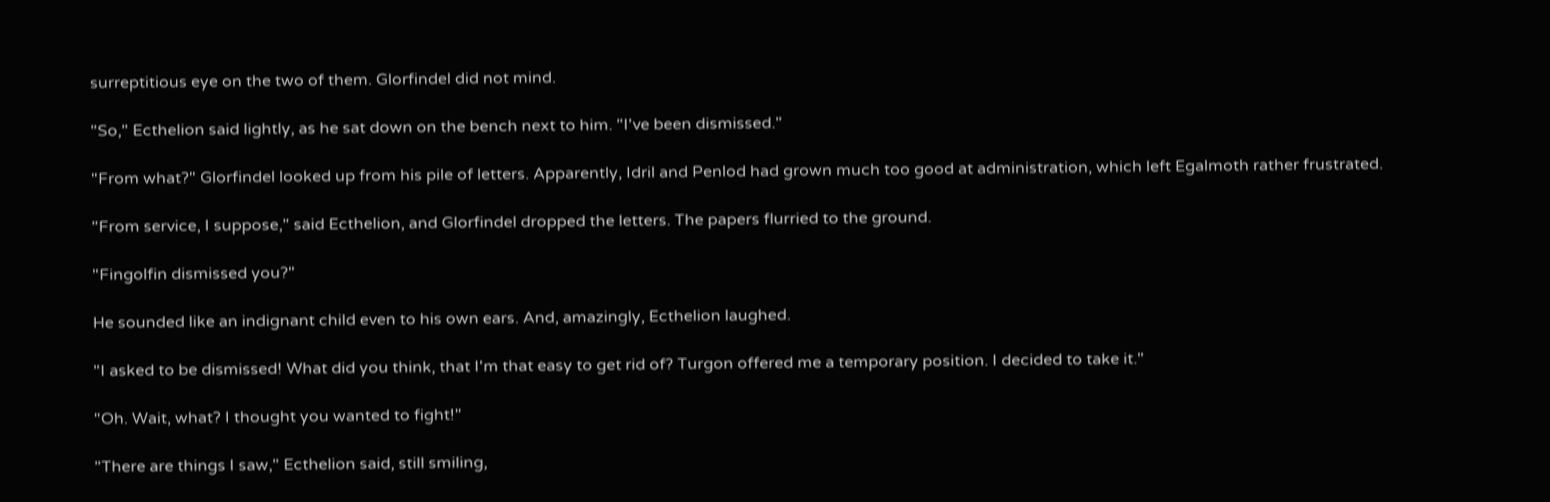surreptitious eye on the two of them. Glorfindel did not mind.

"So," Ecthelion said lightly, as he sat down on the bench next to him. "I've been dismissed."

"From what?" Glorfindel looked up from his pile of letters. Apparently, Idril and Penlod had grown much too good at administration, which left Egalmoth rather frustrated.

"From service, I suppose," said Ecthelion, and Glorfindel dropped the letters. The papers flurried to the ground.

"Fingolfin dismissed you?"

He sounded like an indignant child even to his own ears. And, amazingly, Ecthelion laughed.

"I asked to be dismissed! What did you think, that I'm that easy to get rid of? Turgon offered me a temporary position. I decided to take it."

"Oh. Wait, what? I thought you wanted to fight!"

"There are things I saw," Ecthelion said, still smiling,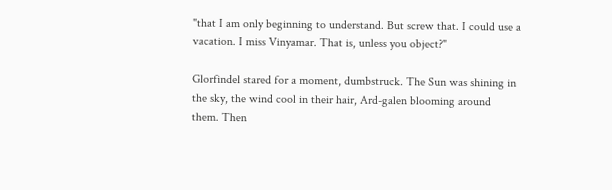"that I am only beginning to understand. But screw that. I could use a vacation. I miss Vinyamar. That is, unless you object?"

Glorfindel stared for a moment, dumbstruck. The Sun was shining in the sky, the wind cool in their hair, Ard-galen blooming around them. Then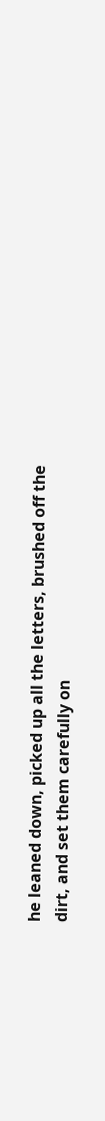he leaned down, picked up all the letters, brushed off the dirt, and set them carefully on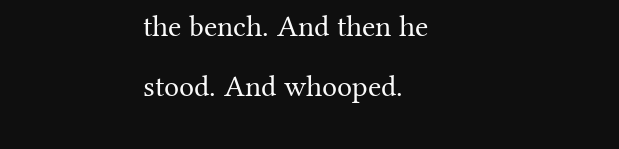the bench. And then he stood. And whooped.